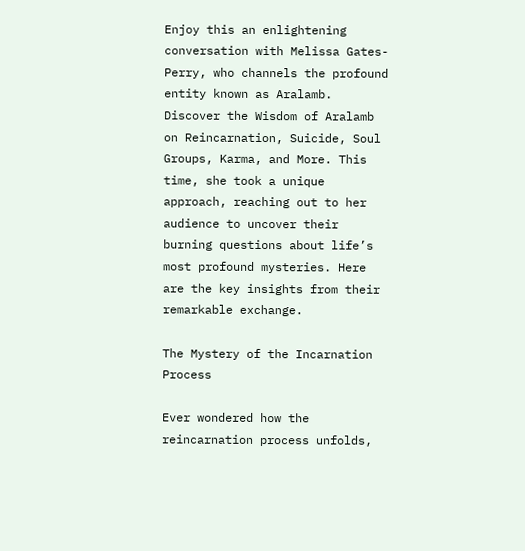Enjoy this an enlightening conversation with Melissa Gates-Perry, who channels the profound entity known as Aralamb. Discover the Wisdom of Aralamb on Reincarnation, Suicide, Soul Groups, Karma, and More. This time, she took a unique approach, reaching out to her audience to uncover their burning questions about life’s most profound mysteries. Here are the key insights from their remarkable exchange.

The Mystery of the Incarnation Process

Ever wondered how the reincarnation process unfolds,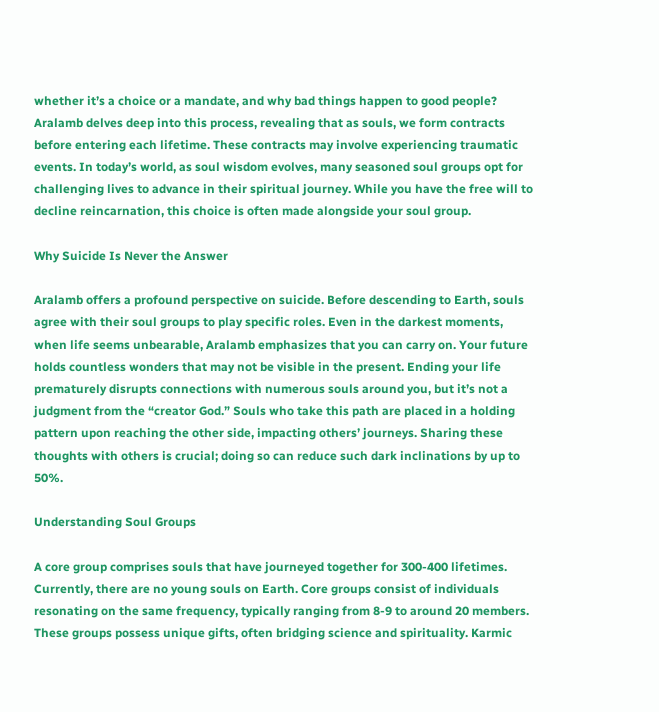whether it’s a choice or a mandate, and why bad things happen to good people? Aralamb delves deep into this process, revealing that as souls, we form contracts before entering each lifetime. These contracts may involve experiencing traumatic events. In today’s world, as soul wisdom evolves, many seasoned soul groups opt for challenging lives to advance in their spiritual journey. While you have the free will to decline reincarnation, this choice is often made alongside your soul group.

Why Suicide Is Never the Answer

Aralamb offers a profound perspective on suicide. Before descending to Earth, souls agree with their soul groups to play specific roles. Even in the darkest moments, when life seems unbearable, Aralamb emphasizes that you can carry on. Your future holds countless wonders that may not be visible in the present. Ending your life prematurely disrupts connections with numerous souls around you, but it’s not a judgment from the “creator God.” Souls who take this path are placed in a holding pattern upon reaching the other side, impacting others’ journeys. Sharing these thoughts with others is crucial; doing so can reduce such dark inclinations by up to 50%.

Understanding Soul Groups

A core group comprises souls that have journeyed together for 300-400 lifetimes. Currently, there are no young souls on Earth. Core groups consist of individuals resonating on the same frequency, typically ranging from 8-9 to around 20 members. These groups possess unique gifts, often bridging science and spirituality. Karmic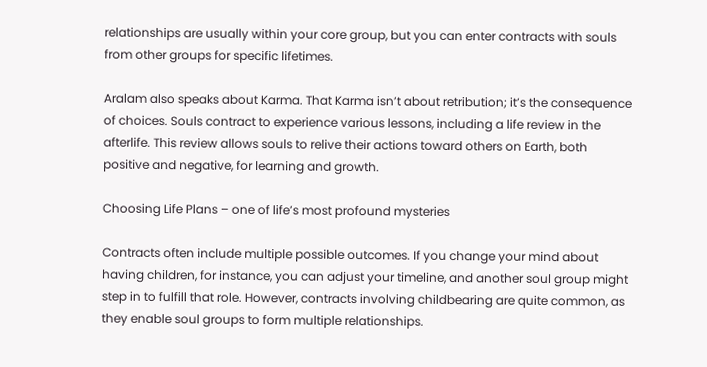relationships are usually within your core group, but you can enter contracts with souls from other groups for specific lifetimes.

Aralam also speaks about Karma. That Karma isn’t about retribution; it’s the consequence of choices. Souls contract to experience various lessons, including a life review in the afterlife. This review allows souls to relive their actions toward others on Earth, both positive and negative, for learning and growth.

Choosing Life Plans – one of life’s most profound mysteries

Contracts often include multiple possible outcomes. If you change your mind about having children, for instance, you can adjust your timeline, and another soul group might step in to fulfill that role. However, contracts involving childbearing are quite common, as they enable soul groups to form multiple relationships.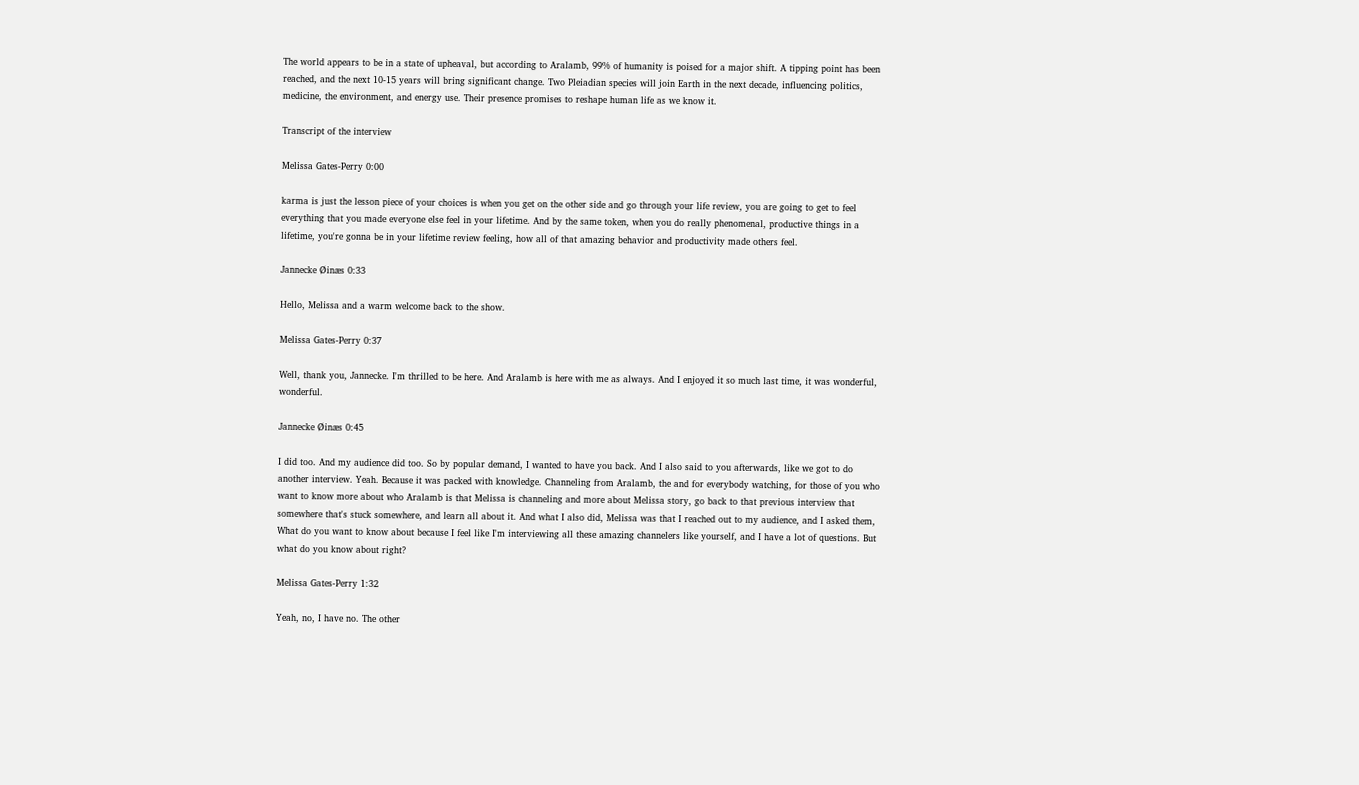The world appears to be in a state of upheaval, but according to Aralamb, 99% of humanity is poised for a major shift. A tipping point has been reached, and the next 10-15 years will bring significant change. Two Pleiadian species will join Earth in the next decade, influencing politics, medicine, the environment, and energy use. Their presence promises to reshape human life as we know it.

Transcript of the interview

Melissa Gates-Perry 0:00

karma is just the lesson piece of your choices is when you get on the other side and go through your life review, you are going to get to feel everything that you made everyone else feel in your lifetime. And by the same token, when you do really phenomenal, productive things in a lifetime, you're gonna be in your lifetime review feeling, how all of that amazing behavior and productivity made others feel.

Jannecke Øinæs 0:33

Hello, Melissa and a warm welcome back to the show.

Melissa Gates-Perry 0:37

Well, thank you, Jannecke. I'm thrilled to be here. And Aralamb is here with me as always. And I enjoyed it so much last time, it was wonderful, wonderful.

Jannecke Øinæs 0:45

I did too. And my audience did too. So by popular demand, I wanted to have you back. And I also said to you afterwards, like we got to do another interview. Yeah. Because it was packed with knowledge. Channeling from Aralamb, the and for everybody watching, for those of you who want to know more about who Aralamb is that Melissa is channeling and more about Melissa story, go back to that previous interview that somewhere that's stuck somewhere, and learn all about it. And what I also did, Melissa was that I reached out to my audience, and I asked them, What do you want to know about because I feel like I'm interviewing all these amazing channelers like yourself, and I have a lot of questions. But what do you know about right?

Melissa Gates-Perry 1:32

Yeah, no, I have no. The other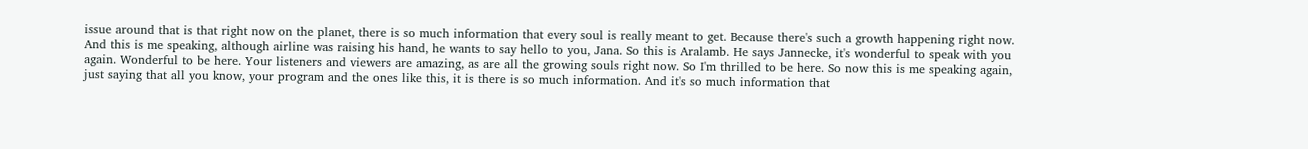issue around that is that right now on the planet, there is so much information that every soul is really meant to get. Because there's such a growth happening right now. And this is me speaking, although airline was raising his hand, he wants to say hello to you, Jana. So this is Aralamb. He says Jannecke, it's wonderful to speak with you again. Wonderful to be here. Your listeners and viewers are amazing, as are all the growing souls right now. So I'm thrilled to be here. So now this is me speaking again, just saying that all you know, your program and the ones like this, it is there is so much information. And it's so much information that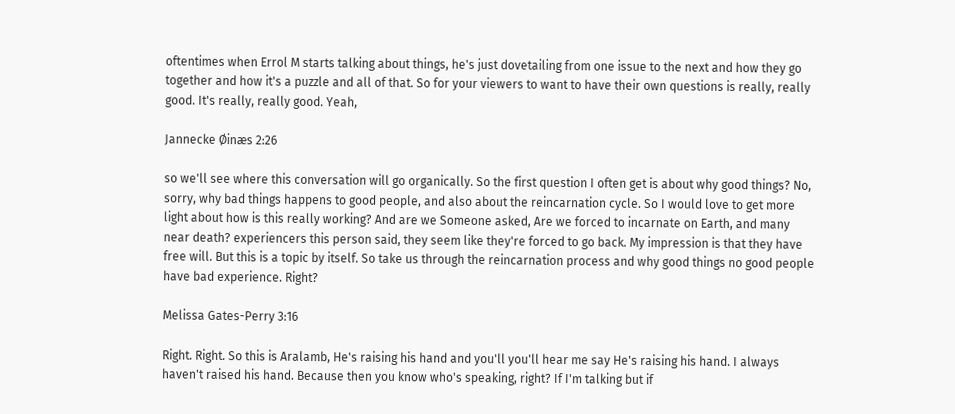oftentimes when Errol M starts talking about things, he's just dovetailing from one issue to the next and how they go together and how it's a puzzle and all of that. So for your viewers to want to have their own questions is really, really good. It's really, really good. Yeah,

Jannecke Øinæs 2:26

so we'll see where this conversation will go organically. So the first question I often get is about why good things? No, sorry, why bad things happens to good people, and also about the reincarnation cycle. So I would love to get more light about how is this really working? And are we Someone asked, Are we forced to incarnate on Earth, and many near death? experiencers this person said, they seem like they're forced to go back. My impression is that they have free will. But this is a topic by itself. So take us through the reincarnation process and why good things no good people have bad experience. Right?

Melissa Gates-Perry 3:16

Right. Right. So this is Aralamb, He's raising his hand and you'll you'll hear me say He's raising his hand. I always haven't raised his hand. Because then you know who's speaking, right? If I'm talking but if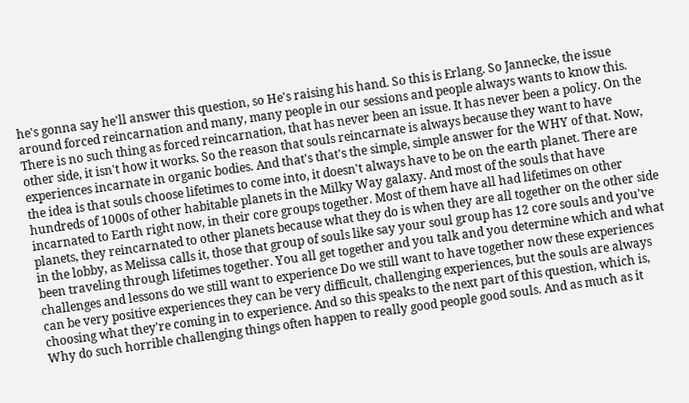he's gonna say he'll answer this question, so He's raising his hand. So this is Erlang. So Jannecke, the issue around forced reincarnation and many, many people in our sessions and people always wants to know this. There is no such thing as forced reincarnation, that has never been an issue. It has never been a policy. On the other side, it isn't how it works. So the reason that souls reincarnate is always because they want to have experiences incarnate in organic bodies. And that's that's the simple, simple answer for the WHY of that. Now, the idea is that souls choose lifetimes to come into, it doesn't always have to be on the earth planet. There are hundreds of 1000s of other habitable planets in the Milky Way galaxy. And most of the souls that have incarnated to Earth right now, in their core groups together. Most of them have all had lifetimes on other planets, they reincarnated to other planets because what they do is when they are all together on the other side in the lobby, as Melissa calls it, those that group of souls like say your soul group has 12 core souls and you've been traveling through lifetimes together. You all get together and you talk and you determine which and what challenges and lessons do we still want to experience Do we still want to have together now these experiences can be very positive experiences they can be very difficult, challenging experiences, but the souls are always choosing what they're coming in to experience. And so this speaks to the next part of this question, which is, Why do such horrible challenging things often happen to really good people good souls. And as much as it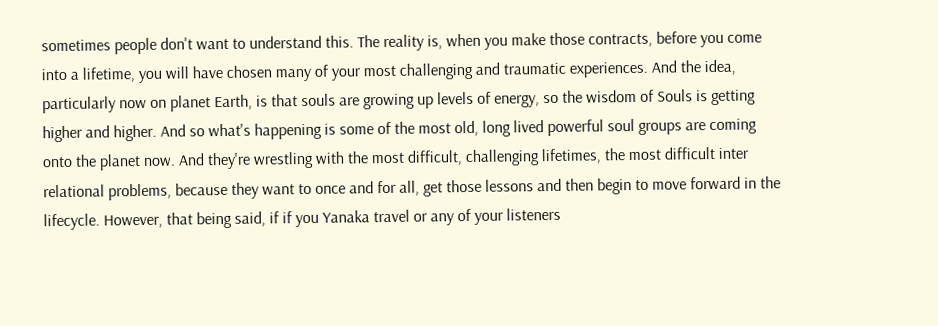sometimes people don't want to understand this. The reality is, when you make those contracts, before you come into a lifetime, you will have chosen many of your most challenging and traumatic experiences. And the idea, particularly now on planet Earth, is that souls are growing up levels of energy, so the wisdom of Souls is getting higher and higher. And so what's happening is some of the most old, long lived powerful soul groups are coming onto the planet now. And they're wrestling with the most difficult, challenging lifetimes, the most difficult inter relational problems, because they want to once and for all, get those lessons and then begin to move forward in the lifecycle. However, that being said, if if you Yanaka travel or any of your listeners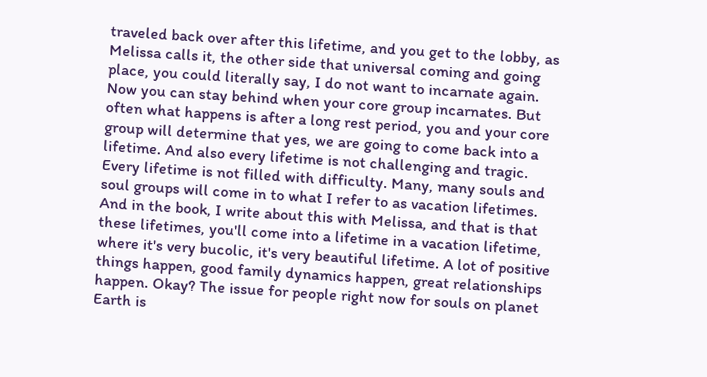traveled back over after this lifetime, and you get to the lobby, as Melissa calls it, the other side that universal coming and going place, you could literally say, I do not want to incarnate again. Now you can stay behind when your core group incarnates. But often what happens is after a long rest period, you and your core group will determine that yes, we are going to come back into a lifetime. And also every lifetime is not challenging and tragic. Every lifetime is not filled with difficulty. Many, many souls and soul groups will come in to what I refer to as vacation lifetimes. And in the book, I write about this with Melissa, and that is that these lifetimes, you'll come into a lifetime in a vacation lifetime, where it's very bucolic, it's very beautiful lifetime. A lot of positive things happen, good family dynamics happen, great relationships happen. Okay? The issue for people right now for souls on planet Earth is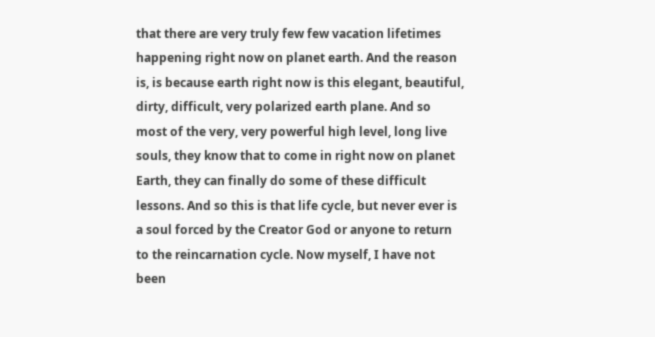that there are very truly few few vacation lifetimes happening right now on planet earth. And the reason is, is because earth right now is this elegant, beautiful, dirty, difficult, very polarized earth plane. And so most of the very, very powerful high level, long live souls, they know that to come in right now on planet Earth, they can finally do some of these difficult lessons. And so this is that life cycle, but never ever is a soul forced by the Creator God or anyone to return to the reincarnation cycle. Now myself, I have not been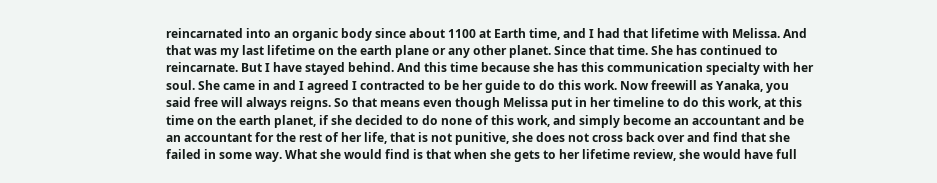reincarnated into an organic body since about 1100 at Earth time, and I had that lifetime with Melissa. And that was my last lifetime on the earth plane or any other planet. Since that time. She has continued to reincarnate. But I have stayed behind. And this time because she has this communication specialty with her soul. She came in and I agreed I contracted to be her guide to do this work. Now freewill as Yanaka, you said free will always reigns. So that means even though Melissa put in her timeline to do this work, at this time on the earth planet, if she decided to do none of this work, and simply become an accountant and be an accountant for the rest of her life, that is not punitive, she does not cross back over and find that she failed in some way. What she would find is that when she gets to her lifetime review, she would have full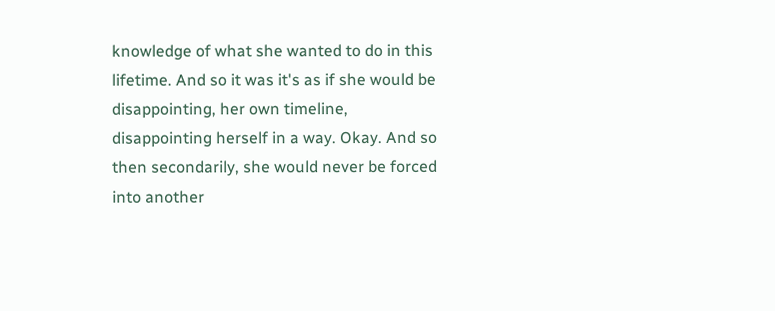knowledge of what she wanted to do in this lifetime. And so it was it's as if she would be disappointing, her own timeline, disappointing herself in a way. Okay. And so then secondarily, she would never be forced into another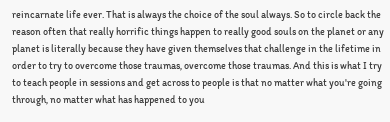reincarnate life ever. That is always the choice of the soul always. So to circle back the reason often that really horrific things happen to really good souls on the planet or any planet is literally because they have given themselves that challenge in the lifetime in order to try to overcome those traumas, overcome those traumas. And this is what I try to teach people in sessions and get across to people is that no matter what you're going through, no matter what has happened to you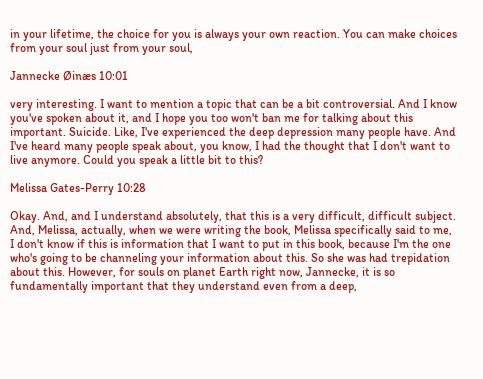in your lifetime, the choice for you is always your own reaction. You can make choices from your soul just from your soul,

Jannecke Øinæs 10:01

very interesting. I want to mention a topic that can be a bit controversial. And I know you've spoken about it, and I hope you too won't ban me for talking about this important. Suicide. Like, I've experienced the deep depression many people have. And I've heard many people speak about, you know, I had the thought that I don't want to live anymore. Could you speak a little bit to this?

Melissa Gates-Perry 10:28

Okay. And, and I understand absolutely, that this is a very difficult, difficult subject. And, Melissa, actually, when we were writing the book, Melissa specifically said to me, I don't know if this is information that I want to put in this book, because I'm the one who's going to be channeling your information about this. So she was had trepidation about this. However, for souls on planet Earth right now, Jannecke, it is so fundamentally important that they understand even from a deep,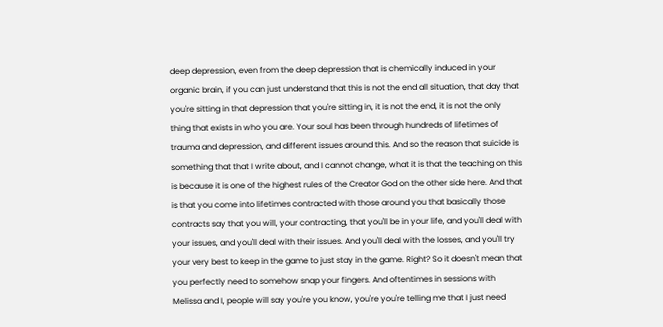deep depression, even from the deep depression that is chemically induced in your organic brain, if you can just understand that this is not the end all situation, that day that you're sitting in that depression that you're sitting in, it is not the end, it is not the only thing that exists in who you are. Your soul has been through hundreds of lifetimes of trauma and depression, and different issues around this. And so the reason that suicide is something that that I write about, and I cannot change, what it is that the teaching on this is because it is one of the highest rules of the Creator God on the other side here. And that is that you come into lifetimes contracted with those around you that basically those contracts say that you will, your contracting, that you'll be in your life, and you'll deal with your issues, and you'll deal with their issues. And you'll deal with the losses, and you'll try your very best to keep in the game to just stay in the game. Right? So it doesn't mean that you perfectly need to somehow snap your fingers. And oftentimes in sessions with Melissa and I, people will say you're you know, you're you're telling me that I just need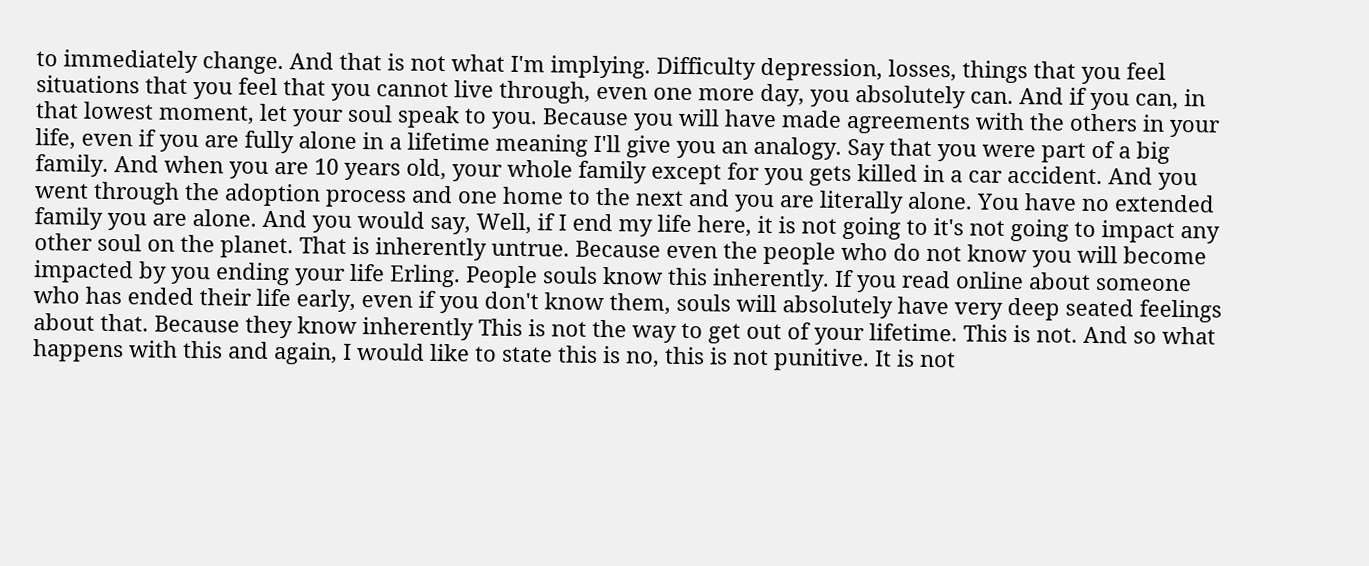to immediately change. And that is not what I'm implying. Difficulty depression, losses, things that you feel situations that you feel that you cannot live through, even one more day, you absolutely can. And if you can, in that lowest moment, let your soul speak to you. Because you will have made agreements with the others in your life, even if you are fully alone in a lifetime meaning I'll give you an analogy. Say that you were part of a big family. And when you are 10 years old, your whole family except for you gets killed in a car accident. And you went through the adoption process and one home to the next and you are literally alone. You have no extended family you are alone. And you would say, Well, if I end my life here, it is not going to it's not going to impact any other soul on the planet. That is inherently untrue. Because even the people who do not know you will become impacted by you ending your life Erling. People souls know this inherently. If you read online about someone who has ended their life early, even if you don't know them, souls will absolutely have very deep seated feelings about that. Because they know inherently This is not the way to get out of your lifetime. This is not. And so what happens with this and again, I would like to state this is no, this is not punitive. It is not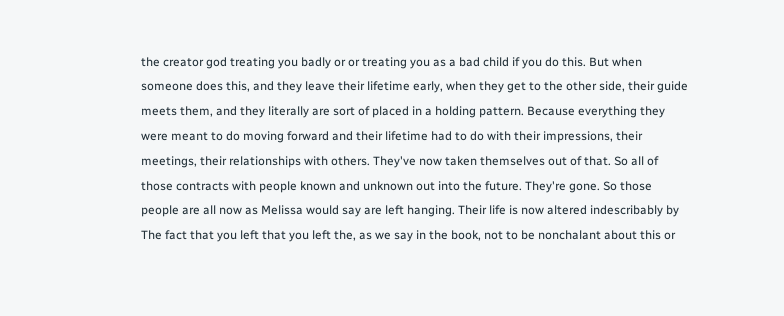the creator god treating you badly or or treating you as a bad child if you do this. But when someone does this, and they leave their lifetime early, when they get to the other side, their guide meets them, and they literally are sort of placed in a holding pattern. Because everything they were meant to do moving forward and their lifetime had to do with their impressions, their meetings, their relationships with others. They've now taken themselves out of that. So all of those contracts with people known and unknown out into the future. They're gone. So those people are all now as Melissa would say are left hanging. Their life is now altered indescribably by The fact that you left that you left the, as we say in the book, not to be nonchalant about this or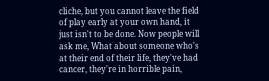cliche, but you cannot leave the field of play early at your own hand, it just isn't to be done. Now people will ask me, What about someone who's at their end of their life, they've had cancer, they're in horrible pain,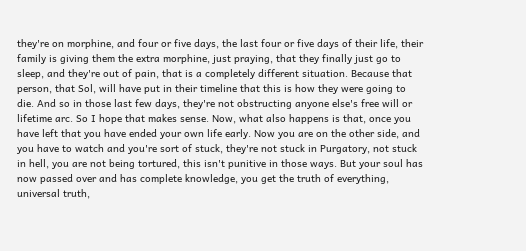they're on morphine, and four or five days, the last four or five days of their life, their family is giving them the extra morphine, just praying, that they finally just go to sleep, and they're out of pain, that is a completely different situation. Because that person, that Sol, will have put in their timeline that this is how they were going to die. And so in those last few days, they're not obstructing anyone else's free will or lifetime arc. So I hope that makes sense. Now, what also happens is that, once you have left that you have ended your own life early. Now you are on the other side, and you have to watch and you're sort of stuck, they're not stuck in Purgatory, not stuck in hell, you are not being tortured, this isn't punitive in those ways. But your soul has now passed over and has complete knowledge, you get the truth of everything, universal truth,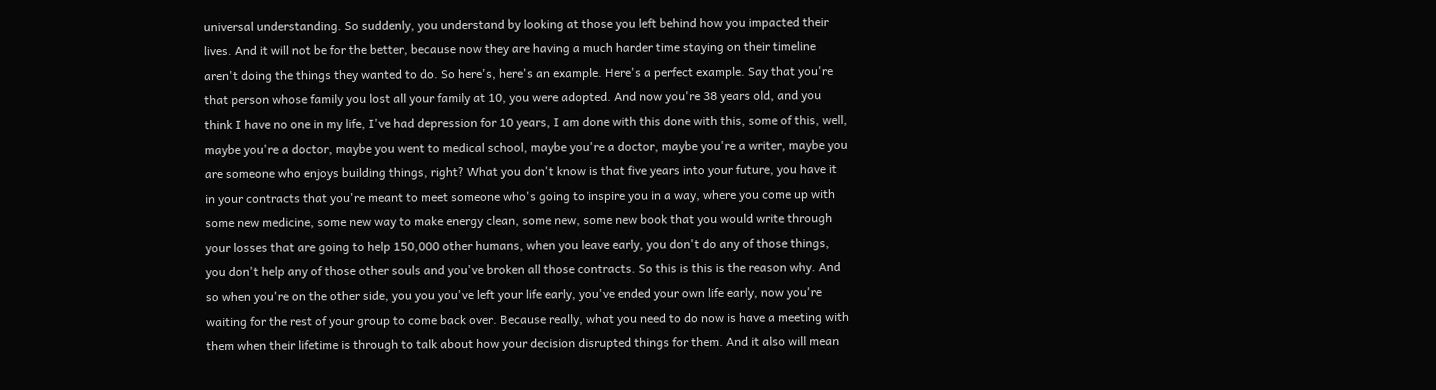universal understanding. So suddenly, you understand by looking at those you left behind how you impacted their lives. And it will not be for the better, because now they are having a much harder time staying on their timeline aren't doing the things they wanted to do. So here's, here's an example. Here's a perfect example. Say that you're that person whose family you lost all your family at 10, you were adopted. And now you're 38 years old, and you think I have no one in my life, I've had depression for 10 years, I am done with this done with this, some of this, well, maybe you're a doctor, maybe you went to medical school, maybe you're a doctor, maybe you're a writer, maybe you are someone who enjoys building things, right? What you don't know is that five years into your future, you have it in your contracts that you're meant to meet someone who's going to inspire you in a way, where you come up with some new medicine, some new way to make energy clean, some new, some new book that you would write through your losses that are going to help 150,000 other humans, when you leave early, you don't do any of those things, you don't help any of those other souls and you've broken all those contracts. So this is this is the reason why. And so when you're on the other side, you you you've left your life early, you've ended your own life early, now you're waiting for the rest of your group to come back over. Because really, what you need to do now is have a meeting with them when their lifetime is through to talk about how your decision disrupted things for them. And it also will mean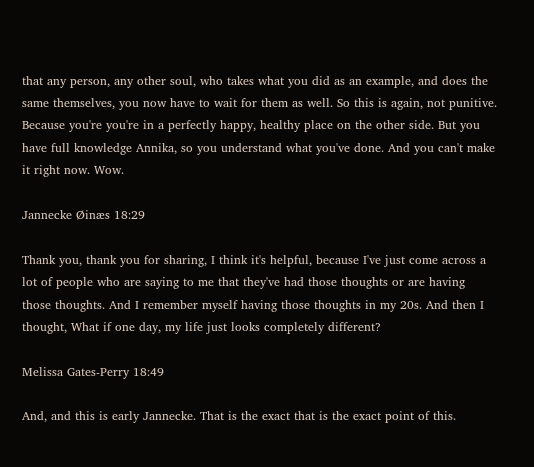that any person, any other soul, who takes what you did as an example, and does the same themselves, you now have to wait for them as well. So this is again, not punitive. Because you're you're in a perfectly happy, healthy place on the other side. But you have full knowledge Annika, so you understand what you've done. And you can't make it right now. Wow.

Jannecke Øinæs 18:29

Thank you, thank you for sharing, I think it's helpful, because I've just come across a lot of people who are saying to me that they've had those thoughts or are having those thoughts. And I remember myself having those thoughts in my 20s. And then I thought, What if one day, my life just looks completely different?

Melissa Gates-Perry 18:49

And, and this is early Jannecke. That is the exact that is the exact point of this.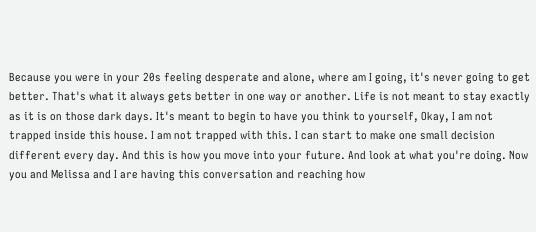Because you were in your 20s feeling desperate and alone, where am I going, it's never going to get better. That's what it always gets better in one way or another. Life is not meant to stay exactly as it is on those dark days. It's meant to begin to have you think to yourself, Okay, I am not trapped inside this house. I am not trapped with this. I can start to make one small decision different every day. And this is how you move into your future. And look at what you're doing. Now you and Melissa and I are having this conversation and reaching how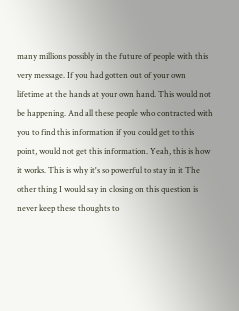many millions possibly in the future of people with this very message. If you had gotten out of your own lifetime at the hands at your own hand. This would not be happening. And all these people who contracted with you to find this information if you could get to this point, would not get this information. Yeah, this is how it works. This is why it's so powerful to stay in it The other thing I would say in closing on this question is never keep these thoughts to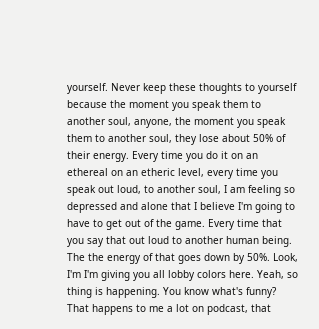yourself. Never keep these thoughts to yourself because the moment you speak them to another soul, anyone, the moment you speak them to another soul, they lose about 50% of their energy. Every time you do it on an ethereal on an etheric level, every time you speak out loud, to another soul, I am feeling so depressed and alone that I believe I'm going to have to get out of the game. Every time that you say that out loud to another human being. The the energy of that goes down by 50%. Look, I'm I'm giving you all lobby colors here. Yeah, so thing is happening. You know what's funny? That happens to me a lot on podcast, that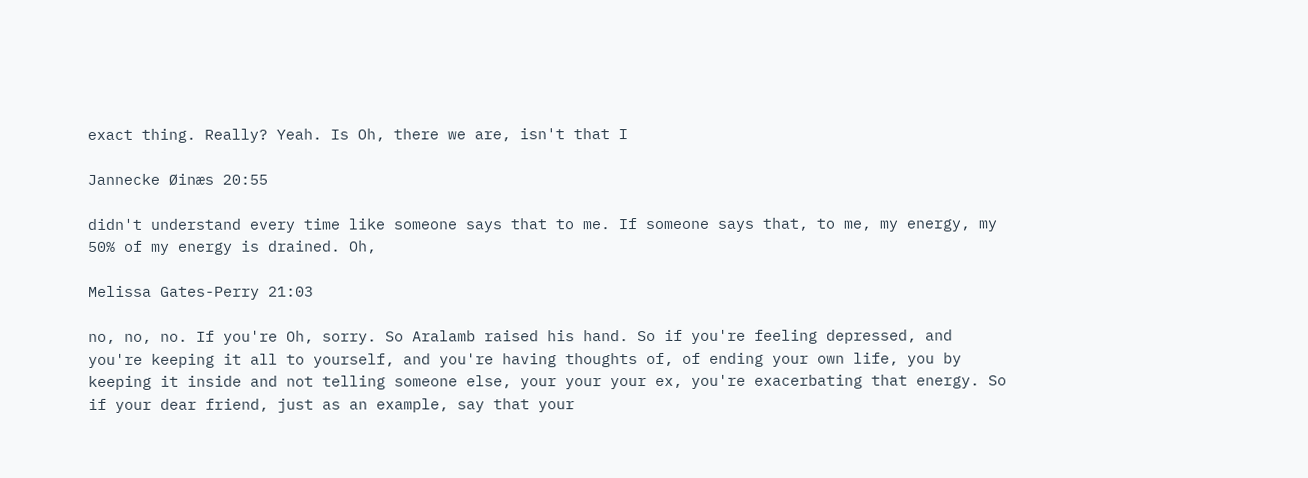exact thing. Really? Yeah. Is Oh, there we are, isn't that I

Jannecke Øinæs 20:55

didn't understand every time like someone says that to me. If someone says that, to me, my energy, my 50% of my energy is drained. Oh,

Melissa Gates-Perry 21:03

no, no, no. If you're Oh, sorry. So Aralamb raised his hand. So if you're feeling depressed, and you're keeping it all to yourself, and you're having thoughts of, of ending your own life, you by keeping it inside and not telling someone else, your your your ex, you're exacerbating that energy. So if your dear friend, just as an example, say that your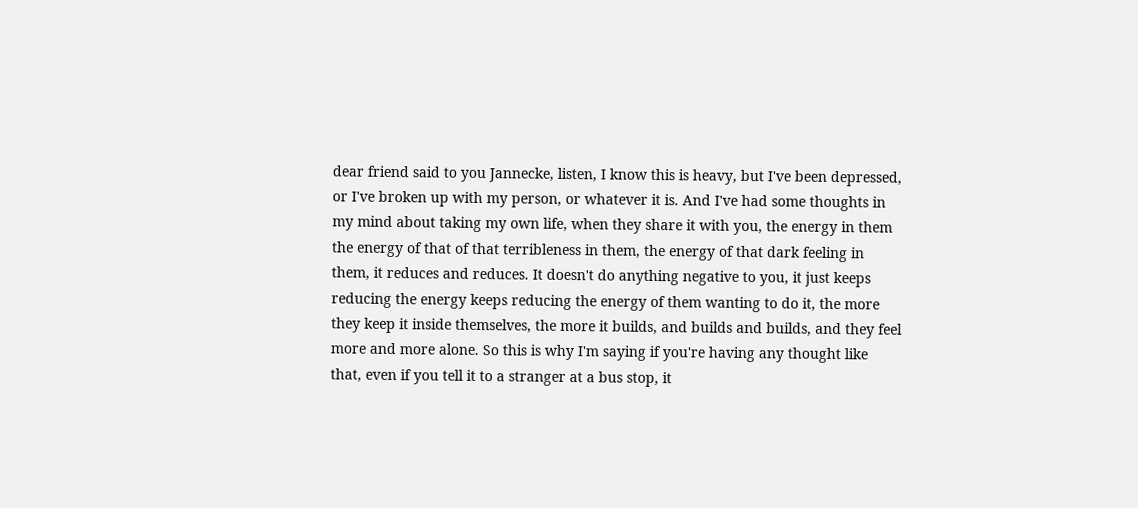dear friend said to you Jannecke, listen, I know this is heavy, but I've been depressed, or I've broken up with my person, or whatever it is. And I've had some thoughts in my mind about taking my own life, when they share it with you, the energy in them the energy of that of that terribleness in them, the energy of that dark feeling in them, it reduces and reduces. It doesn't do anything negative to you, it just keeps reducing the energy keeps reducing the energy of them wanting to do it, the more they keep it inside themselves, the more it builds, and builds and builds, and they feel more and more alone. So this is why I'm saying if you're having any thought like that, even if you tell it to a stranger at a bus stop, it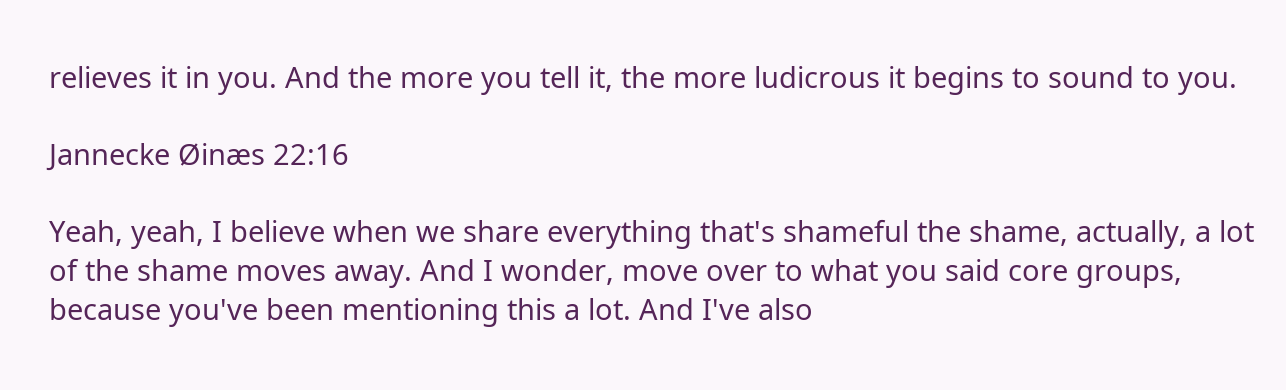relieves it in you. And the more you tell it, the more ludicrous it begins to sound to you.

Jannecke Øinæs 22:16

Yeah, yeah, I believe when we share everything that's shameful the shame, actually, a lot of the shame moves away. And I wonder, move over to what you said core groups, because you've been mentioning this a lot. And I've also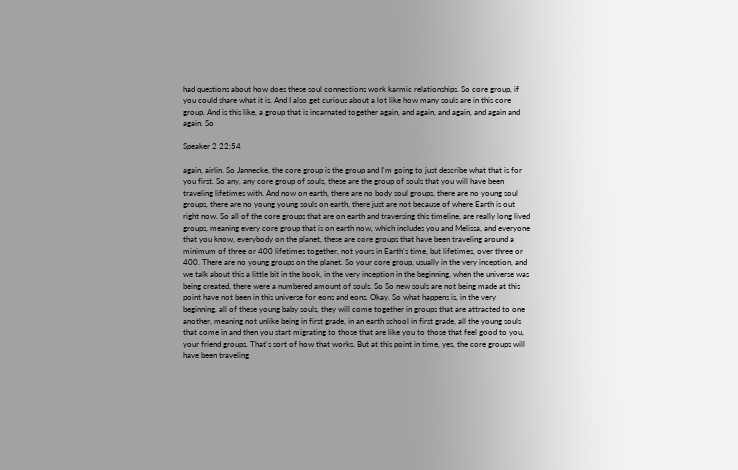had questions about how does these soul connections work karmic relationships. So core group, if you could share what it is. And I also get curious about a lot like how many souls are in this core group. And is this like, a group that is incarnated together again, and again, and again, and again and again. So

Speaker 2 22:54

again, airlin. So Jannecke, the core group is the group and I'm going to just describe what that is for you first. So any, any core group of souls, these are the group of souls that you will have been traveling lifetimes with. And now on earth, there are no body soul groups, there are no young soul groups, there are no young young souls on earth, there just are not because of where Earth is out right now. So all of the core groups that are on earth and traversing this timeline, are really long lived groups, meaning every core group that is on earth now, which includes you and Melissa, and everyone that you know, everybody on the planet, these are core groups that have been traveling around a minimum of three or 400 lifetimes together, not yours in Earth's time, but lifetimes, over three or 400. There are no young groups on the planet. So your core group, usually in the very inception, and we talk about this a little bit in the book, in the very inception in the beginning, when the universe was being created, there were a numbered amount of souls. So So new souls are not being made at this point have not been in this universe for eons and eons. Okay. So what happens is, in the very beginning, all of these young baby souls, they will come together in groups that are attracted to one another, meaning not unlike being in first grade, in an earth school in first grade, all the young souls that come in and then you start migrating to those that are like you to those that feel good to you, your friend groups. That's sort of how that works. But at this point in time, yes, the core groups will have been traveling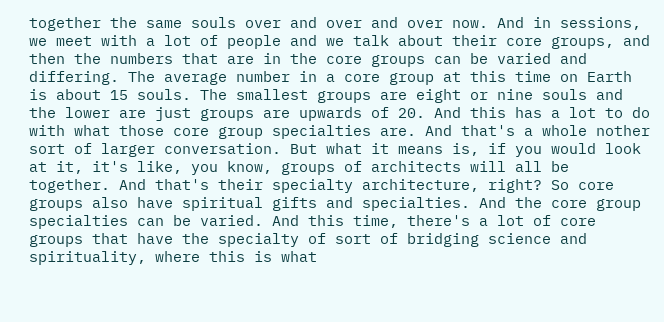together the same souls over and over and over now. And in sessions, we meet with a lot of people and we talk about their core groups, and then the numbers that are in the core groups can be varied and differing. The average number in a core group at this time on Earth is about 15 souls. The smallest groups are eight or nine souls and the lower are just groups are upwards of 20. And this has a lot to do with what those core group specialties are. And that's a whole nother sort of larger conversation. But what it means is, if you would look at it, it's like, you know, groups of architects will all be together. And that's their specialty architecture, right? So core groups also have spiritual gifts and specialties. And the core group specialties can be varied. And this time, there's a lot of core groups that have the specialty of sort of bridging science and spirituality, where this is what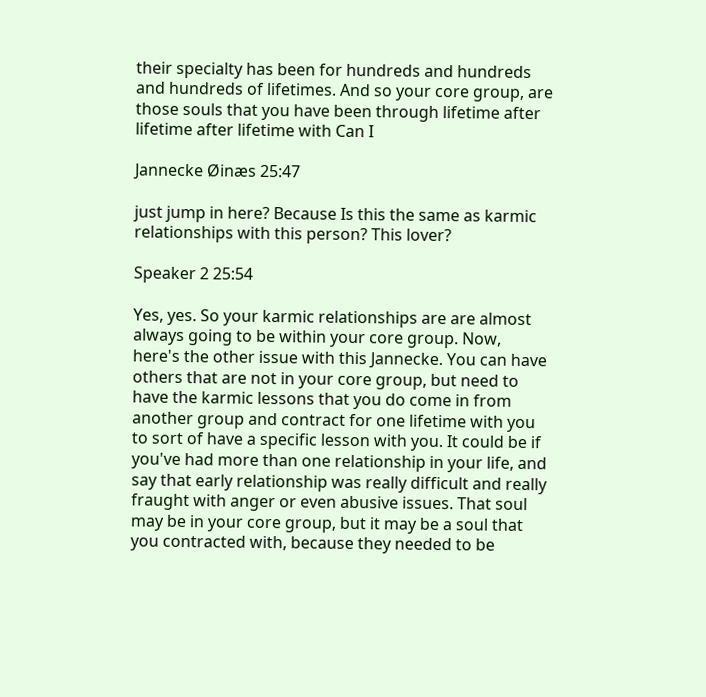their specialty has been for hundreds and hundreds and hundreds of lifetimes. And so your core group, are those souls that you have been through lifetime after lifetime after lifetime with Can I

Jannecke Øinæs 25:47

just jump in here? Because Is this the same as karmic relationships with this person? This lover?

Speaker 2 25:54

Yes, yes. So your karmic relationships are are almost always going to be within your core group. Now, here's the other issue with this Jannecke. You can have others that are not in your core group, but need to have the karmic lessons that you do come in from another group and contract for one lifetime with you to sort of have a specific lesson with you. It could be if you've had more than one relationship in your life, and say that early relationship was really difficult and really fraught with anger or even abusive issues. That soul may be in your core group, but it may be a soul that you contracted with, because they needed to be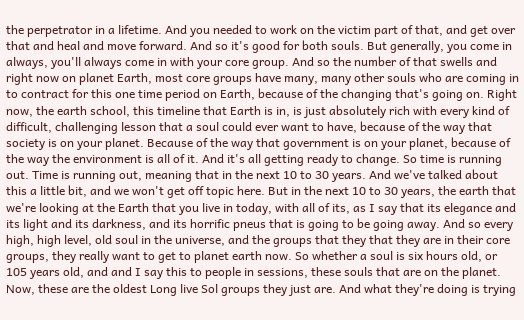the perpetrator in a lifetime. And you needed to work on the victim part of that, and get over that and heal and move forward. And so it's good for both souls. But generally, you come in always, you'll always come in with your core group. And so the number of that swells and right now on planet Earth, most core groups have many, many other souls who are coming in to contract for this one time period on Earth, because of the changing that's going on. Right now, the earth school, this timeline that Earth is in, is just absolutely rich with every kind of difficult, challenging lesson that a soul could ever want to have, because of the way that society is on your planet. Because of the way that government is on your planet, because of the way the environment is all of it. And it's all getting ready to change. So time is running out. Time is running out, meaning that in the next 10 to 30 years. And we've talked about this a little bit, and we won't get off topic here. But in the next 10 to 30 years, the earth that we're looking at the Earth that you live in today, with all of its, as I say that its elegance and its light and its darkness, and its horrific pneus that is going to be going away. And so every high, high level, old soul in the universe, and the groups that they that they are in their core groups, they really want to get to planet earth now. So whether a soul is six hours old, or 105 years old, and and I say this to people in sessions, these souls that are on the planet. Now, these are the oldest Long live Sol groups they just are. And what they're doing is trying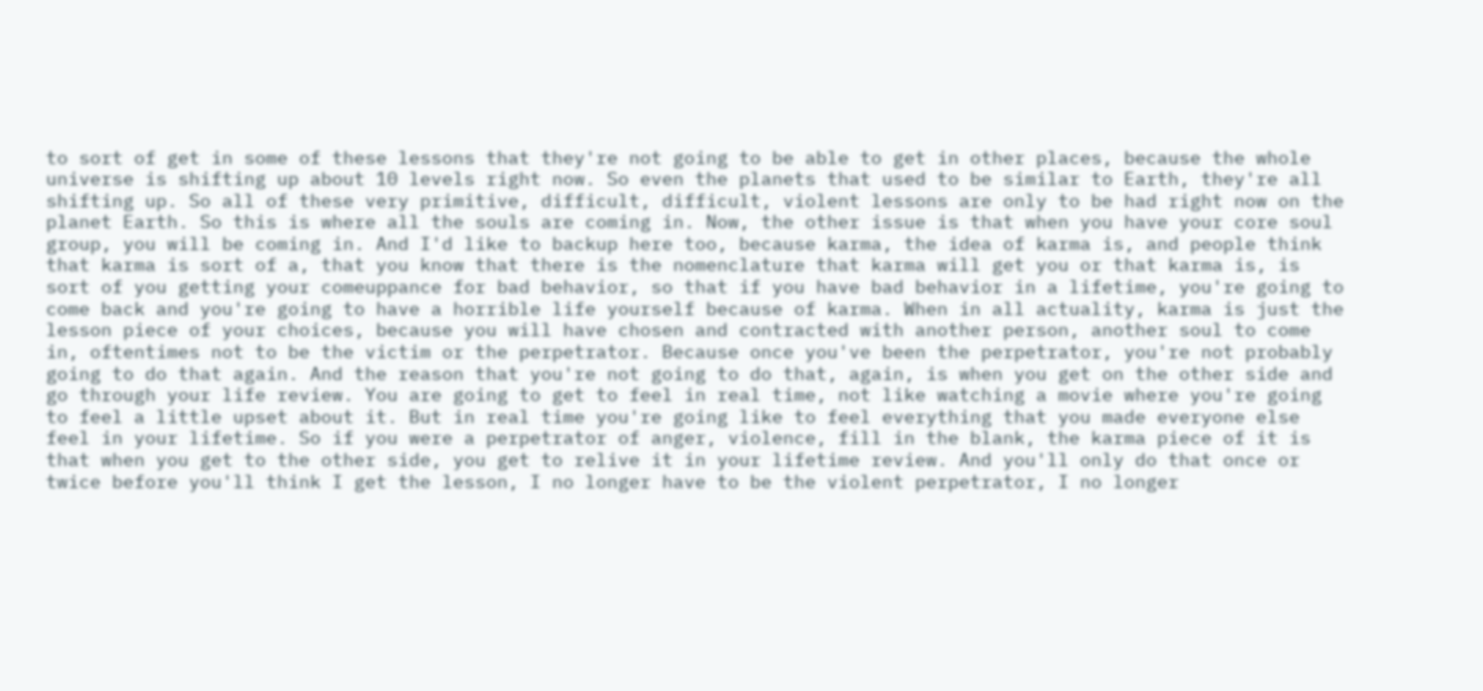to sort of get in some of these lessons that they're not going to be able to get in other places, because the whole universe is shifting up about 10 levels right now. So even the planets that used to be similar to Earth, they're all shifting up. So all of these very primitive, difficult, difficult, violent lessons are only to be had right now on the planet Earth. So this is where all the souls are coming in. Now, the other issue is that when you have your core soul group, you will be coming in. And I'd like to backup here too, because karma, the idea of karma is, and people think that karma is sort of a, that you know that there is the nomenclature that karma will get you or that karma is, is sort of you getting your comeuppance for bad behavior, so that if you have bad behavior in a lifetime, you're going to come back and you're going to have a horrible life yourself because of karma. When in all actuality, karma is just the lesson piece of your choices, because you will have chosen and contracted with another person, another soul to come in, oftentimes not to be the victim or the perpetrator. Because once you've been the perpetrator, you're not probably going to do that again. And the reason that you're not going to do that, again, is when you get on the other side and go through your life review. You are going to get to feel in real time, not like watching a movie where you're going to feel a little upset about it. But in real time you're going like to feel everything that you made everyone else feel in your lifetime. So if you were a perpetrator of anger, violence, fill in the blank, the karma piece of it is that when you get to the other side, you get to relive it in your lifetime review. And you'll only do that once or twice before you'll think I get the lesson, I no longer have to be the violent perpetrator, I no longer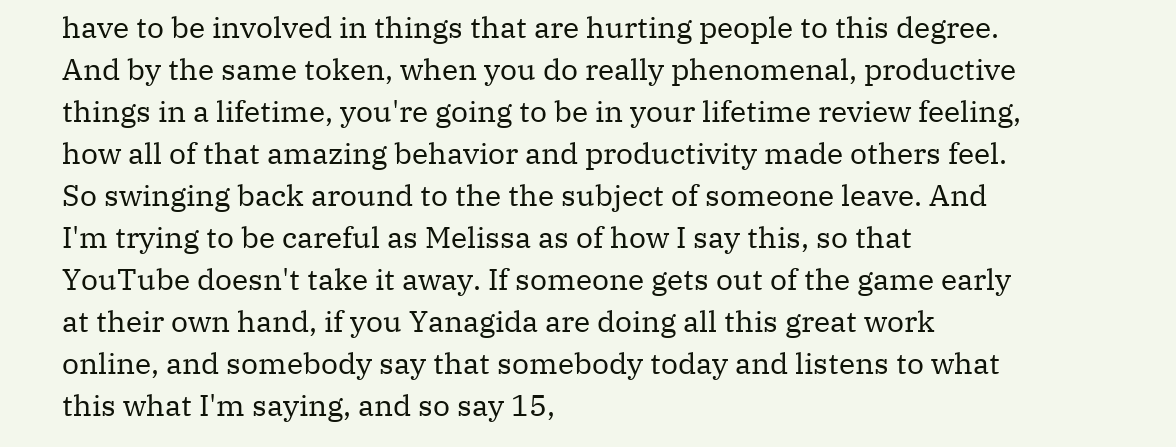have to be involved in things that are hurting people to this degree. And by the same token, when you do really phenomenal, productive things in a lifetime, you're going to be in your lifetime review feeling, how all of that amazing behavior and productivity made others feel. So swinging back around to the the subject of someone leave. And I'm trying to be careful as Melissa as of how I say this, so that YouTube doesn't take it away. If someone gets out of the game early at their own hand, if you Yanagida are doing all this great work online, and somebody say that somebody today and listens to what this what I'm saying, and so say 15,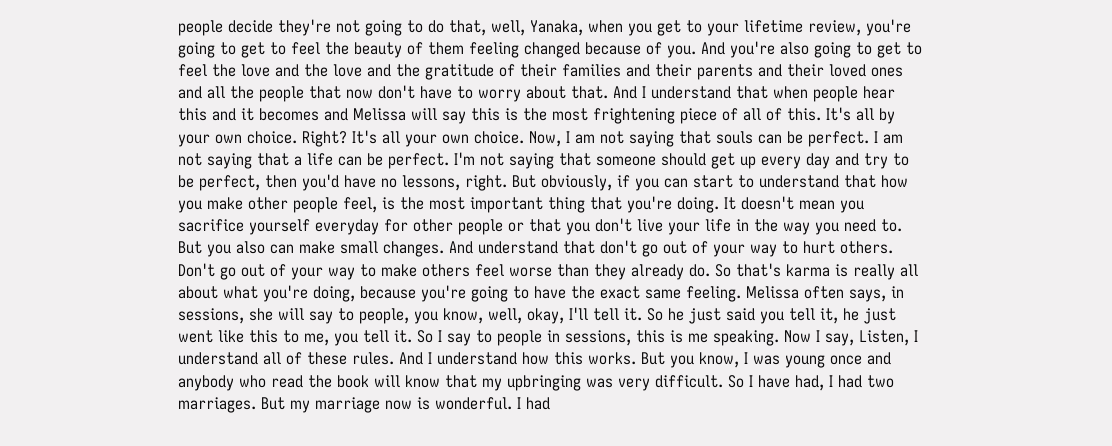people decide they're not going to do that, well, Yanaka, when you get to your lifetime review, you're going to get to feel the beauty of them feeling changed because of you. And you're also going to get to feel the love and the love and the gratitude of their families and their parents and their loved ones and all the people that now don't have to worry about that. And I understand that when people hear this and it becomes and Melissa will say this is the most frightening piece of all of this. It's all by your own choice. Right? It's all your own choice. Now, I am not saying that souls can be perfect. I am not saying that a life can be perfect. I'm not saying that someone should get up every day and try to be perfect, then you'd have no lessons, right. But obviously, if you can start to understand that how you make other people feel, is the most important thing that you're doing. It doesn't mean you sacrifice yourself everyday for other people or that you don't live your life in the way you need to. But you also can make small changes. And understand that don't go out of your way to hurt others. Don't go out of your way to make others feel worse than they already do. So that's karma is really all about what you're doing, because you're going to have the exact same feeling. Melissa often says, in sessions, she will say to people, you know, well, okay, I'll tell it. So he just said you tell it, he just went like this to me, you tell it. So I say to people in sessions, this is me speaking. Now I say, Listen, I understand all of these rules. And I understand how this works. But you know, I was young once and anybody who read the book will know that my upbringing was very difficult. So I have had, I had two marriages. But my marriage now is wonderful. I had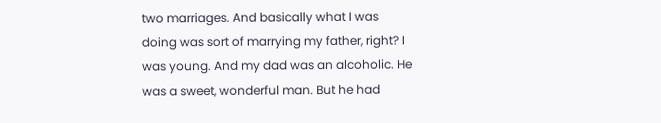two marriages. And basically what I was doing was sort of marrying my father, right? I was young. And my dad was an alcoholic. He was a sweet, wonderful man. But he had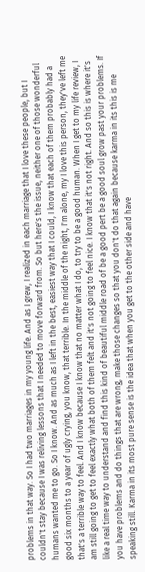problems in that way. So I had two marriages in my young life. And as I grew, I realized in each marriage that I love these people, but I couldn't stay because I was reliving lessons that I needed to move forward from. So but here's the issue, neither one of those wonderful humans wanted me to go. So I know. And as much as I left in the best, easiest way that I could, I know that each of them probably had a good six months to a year of ugly crying, you know, that terrible. In the middle of the night, I'm alone, my I love this person, they've left me that's a terrible way to feel. And I know because I know that no matter what I do, to try to be a good human. When I get to my life review, I am still going to get to feel exactly what both of them felt and it's not going to feel nice. I know that it's not right. And so this is where it's like a real time way to understand and find this kind of beautiful middle road of be a good pert be a good soul grow past your problems. If you have problems and do things that are wrong, make those changes so that you don't do that again because karma in its this is me speaking still. Karma in its most pure sense is the idea that when you get to the other side and have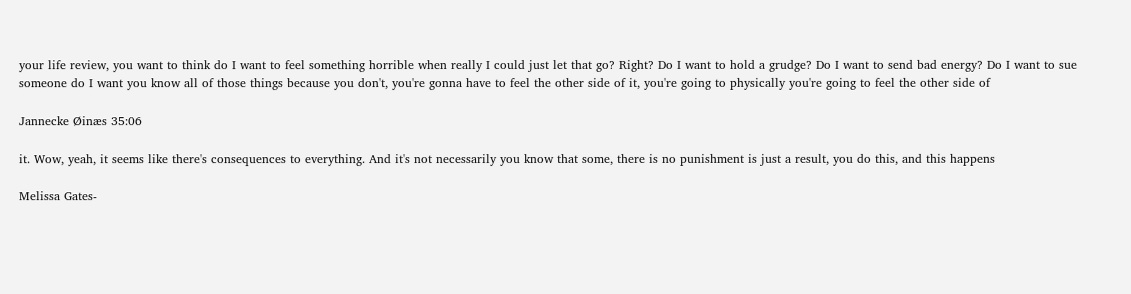your life review, you want to think do I want to feel something horrible when really I could just let that go? Right? Do I want to hold a grudge? Do I want to send bad energy? Do I want to sue someone do I want you know all of those things because you don't, you're gonna have to feel the other side of it, you're going to physically you're going to feel the other side of

Jannecke Øinæs 35:06

it. Wow, yeah, it seems like there's consequences to everything. And it's not necessarily you know that some, there is no punishment is just a result, you do this, and this happens

Melissa Gates-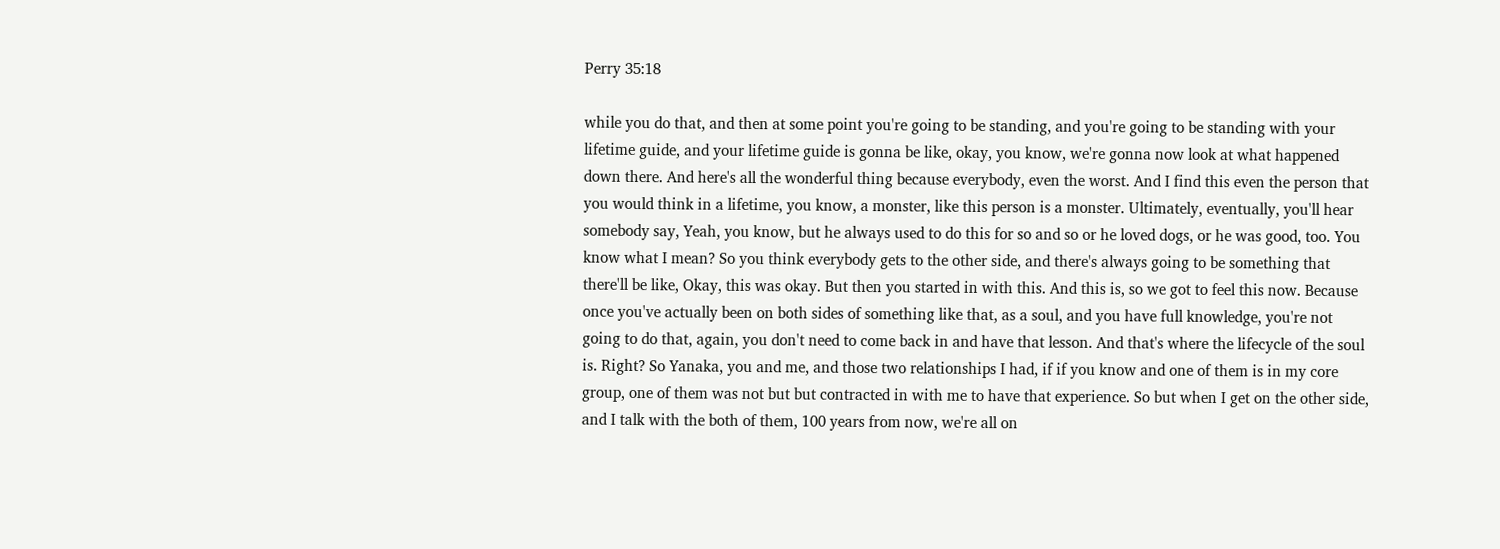Perry 35:18

while you do that, and then at some point you're going to be standing, and you're going to be standing with your lifetime guide, and your lifetime guide is gonna be like, okay, you know, we're gonna now look at what happened down there. And here's all the wonderful thing because everybody, even the worst. And I find this even the person that you would think in a lifetime, you know, a monster, like this person is a monster. Ultimately, eventually, you'll hear somebody say, Yeah, you know, but he always used to do this for so and so or he loved dogs, or he was good, too. You know what I mean? So you think everybody gets to the other side, and there's always going to be something that there'll be like, Okay, this was okay. But then you started in with this. And this is, so we got to feel this now. Because once you've actually been on both sides of something like that, as a soul, and you have full knowledge, you're not going to do that, again, you don't need to come back in and have that lesson. And that's where the lifecycle of the soul is. Right? So Yanaka, you and me, and those two relationships I had, if if you know and one of them is in my core group, one of them was not but but contracted in with me to have that experience. So but when I get on the other side, and I talk with the both of them, 100 years from now, we're all on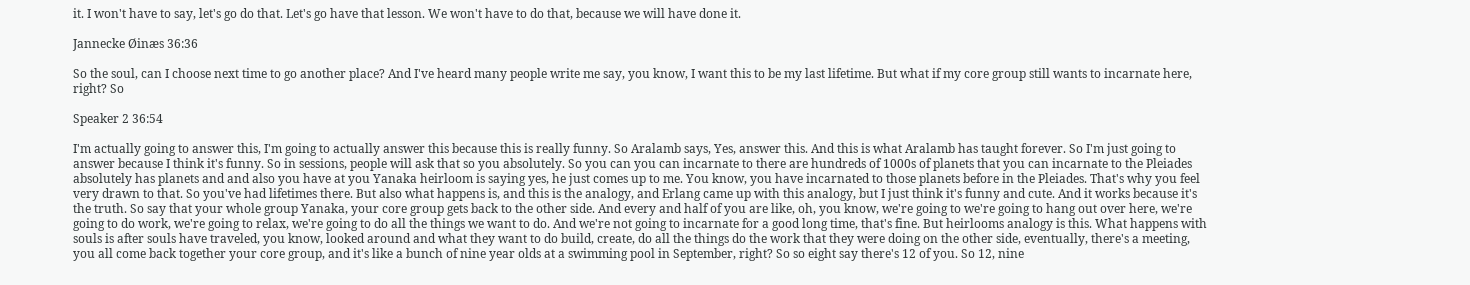it. I won't have to say, let's go do that. Let's go have that lesson. We won't have to do that, because we will have done it.

Jannecke Øinæs 36:36

So the soul, can I choose next time to go another place? And I've heard many people write me say, you know, I want this to be my last lifetime. But what if my core group still wants to incarnate here, right? So

Speaker 2 36:54

I'm actually going to answer this, I'm going to actually answer this because this is really funny. So Aralamb says, Yes, answer this. And this is what Aralamb has taught forever. So I'm just going to answer because I think it's funny. So in sessions, people will ask that so you absolutely. So you can you can incarnate to there are hundreds of 1000s of planets that you can incarnate to the Pleiades absolutely has planets and and also you have at you Yanaka heirloom is saying yes, he just comes up to me. You know, you have incarnated to those planets before in the Pleiades. That's why you feel very drawn to that. So you've had lifetimes there. But also what happens is, and this is the analogy, and Erlang came up with this analogy, but I just think it's funny and cute. And it works because it's the truth. So say that your whole group Yanaka, your core group gets back to the other side. And every and half of you are like, oh, you know, we're going to we're going to hang out over here, we're going to do work, we're going to relax, we're going to do all the things we want to do. And we're not going to incarnate for a good long time, that's fine. But heirlooms analogy is this. What happens with souls is after souls have traveled, you know, looked around and what they want to do build, create, do all the things do the work that they were doing on the other side, eventually, there's a meeting, you all come back together your core group, and it's like a bunch of nine year olds at a swimming pool in September, right? So so eight say there's 12 of you. So 12, nine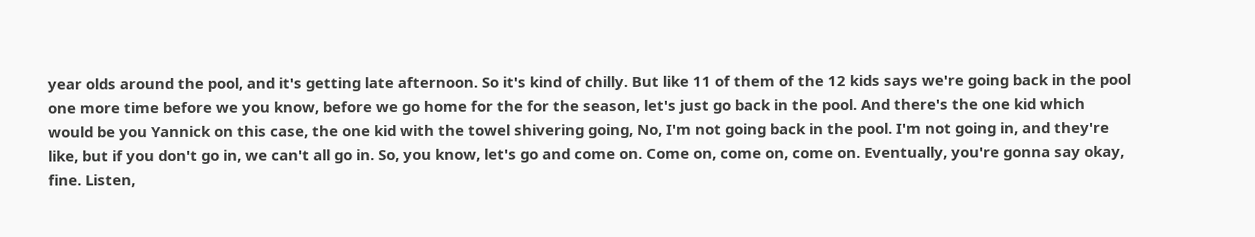year olds around the pool, and it's getting late afternoon. So it's kind of chilly. But like 11 of them of the 12 kids says we're going back in the pool one more time before we you know, before we go home for the for the season, let's just go back in the pool. And there's the one kid which would be you Yannick on this case, the one kid with the towel shivering going, No, I'm not going back in the pool. I'm not going in, and they're like, but if you don't go in, we can't all go in. So, you know, let's go and come on. Come on, come on, come on. Eventually, you're gonna say okay, fine. Listen,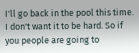I'll go back in the pool this time. I don't want it to be hard. So if you people are going to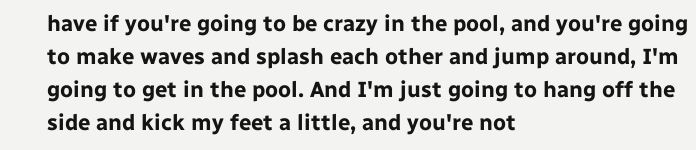have if you're going to be crazy in the pool, and you're going to make waves and splash each other and jump around, I'm going to get in the pool. And I'm just going to hang off the side and kick my feet a little, and you're not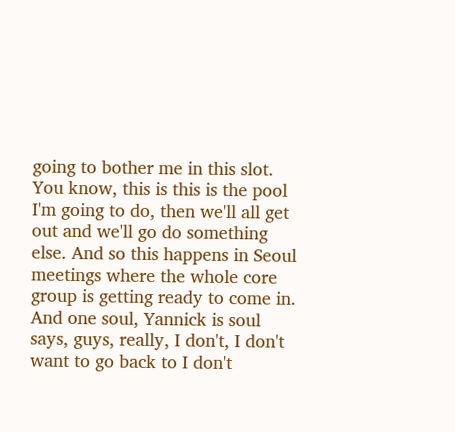going to bother me in this slot. You know, this is this is the pool I'm going to do, then we'll all get out and we'll go do something else. And so this happens in Seoul meetings where the whole core group is getting ready to come in. And one soul, Yannick is soul says, guys, really, I don't, I don't want to go back to I don't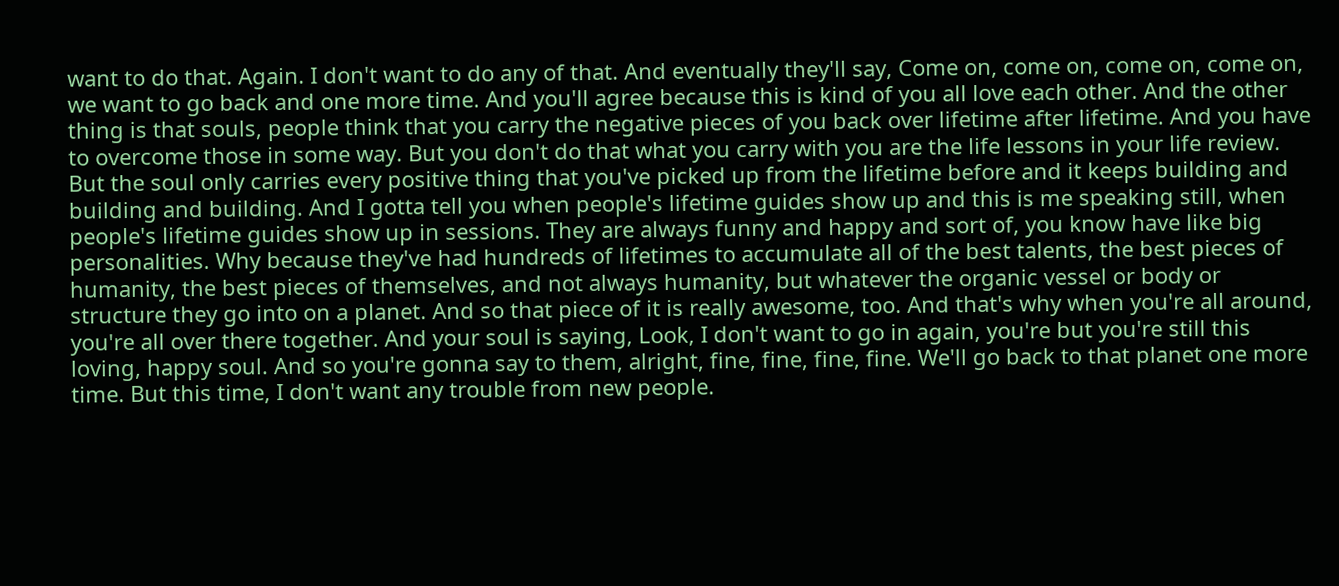want to do that. Again. I don't want to do any of that. And eventually they'll say, Come on, come on, come on, come on, we want to go back and one more time. And you'll agree because this is kind of you all love each other. And the other thing is that souls, people think that you carry the negative pieces of you back over lifetime after lifetime. And you have to overcome those in some way. But you don't do that what you carry with you are the life lessons in your life review. But the soul only carries every positive thing that you've picked up from the lifetime before and it keeps building and building and building. And I gotta tell you when people's lifetime guides show up and this is me speaking still, when people's lifetime guides show up in sessions. They are always funny and happy and sort of, you know have like big personalities. Why because they've had hundreds of lifetimes to accumulate all of the best talents, the best pieces of humanity, the best pieces of themselves, and not always humanity, but whatever the organic vessel or body or structure they go into on a planet. And so that piece of it is really awesome, too. And that's why when you're all around, you're all over there together. And your soul is saying, Look, I don't want to go in again, you're but you're still this loving, happy soul. And so you're gonna say to them, alright, fine, fine, fine, fine. We'll go back to that planet one more time. But this time, I don't want any trouble from new people.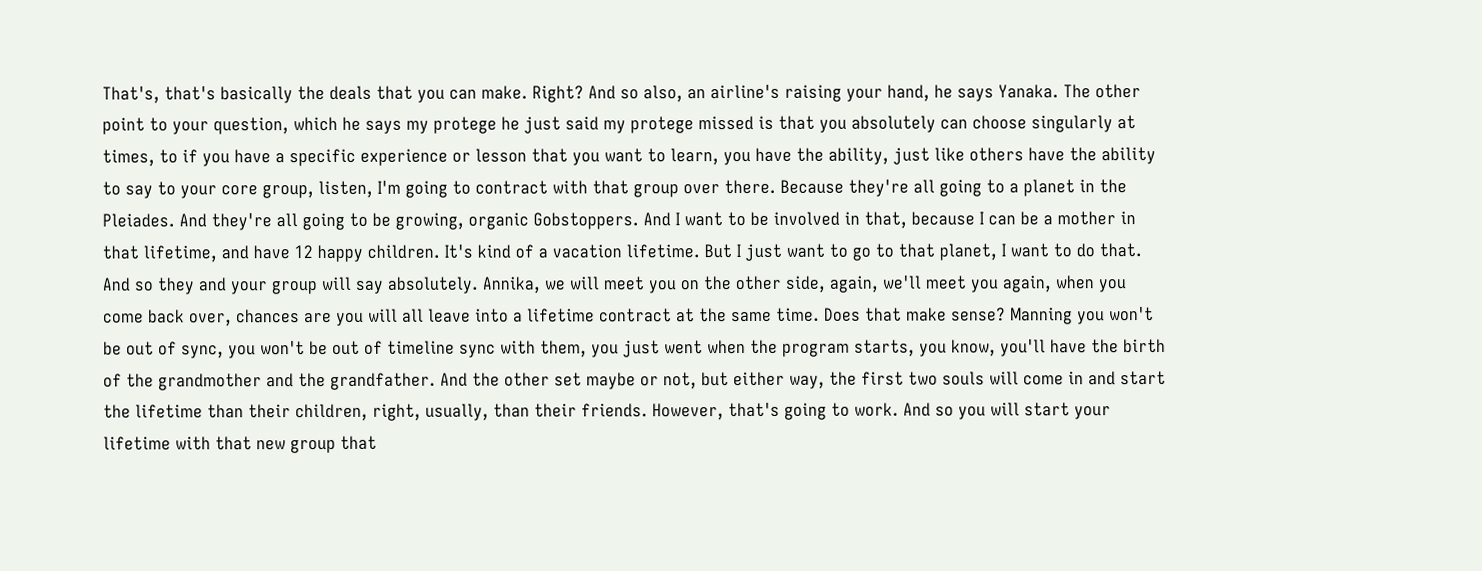That's, that's basically the deals that you can make. Right? And so also, an airline's raising your hand, he says Yanaka. The other point to your question, which he says my protege he just said my protege missed is that you absolutely can choose singularly at times, to if you have a specific experience or lesson that you want to learn, you have the ability, just like others have the ability to say to your core group, listen, I'm going to contract with that group over there. Because they're all going to a planet in the Pleiades. And they're all going to be growing, organic Gobstoppers. And I want to be involved in that, because I can be a mother in that lifetime, and have 12 happy children. It's kind of a vacation lifetime. But I just want to go to that planet, I want to do that. And so they and your group will say absolutely. Annika, we will meet you on the other side, again, we'll meet you again, when you come back over, chances are you will all leave into a lifetime contract at the same time. Does that make sense? Manning you won't be out of sync, you won't be out of timeline sync with them, you just went when the program starts, you know, you'll have the birth of the grandmother and the grandfather. And the other set maybe or not, but either way, the first two souls will come in and start the lifetime than their children, right, usually, than their friends. However, that's going to work. And so you will start your lifetime with that new group that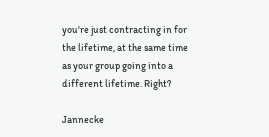you're just contracting in for the lifetime, at the same time as your group going into a different lifetime. Right?

Jannecke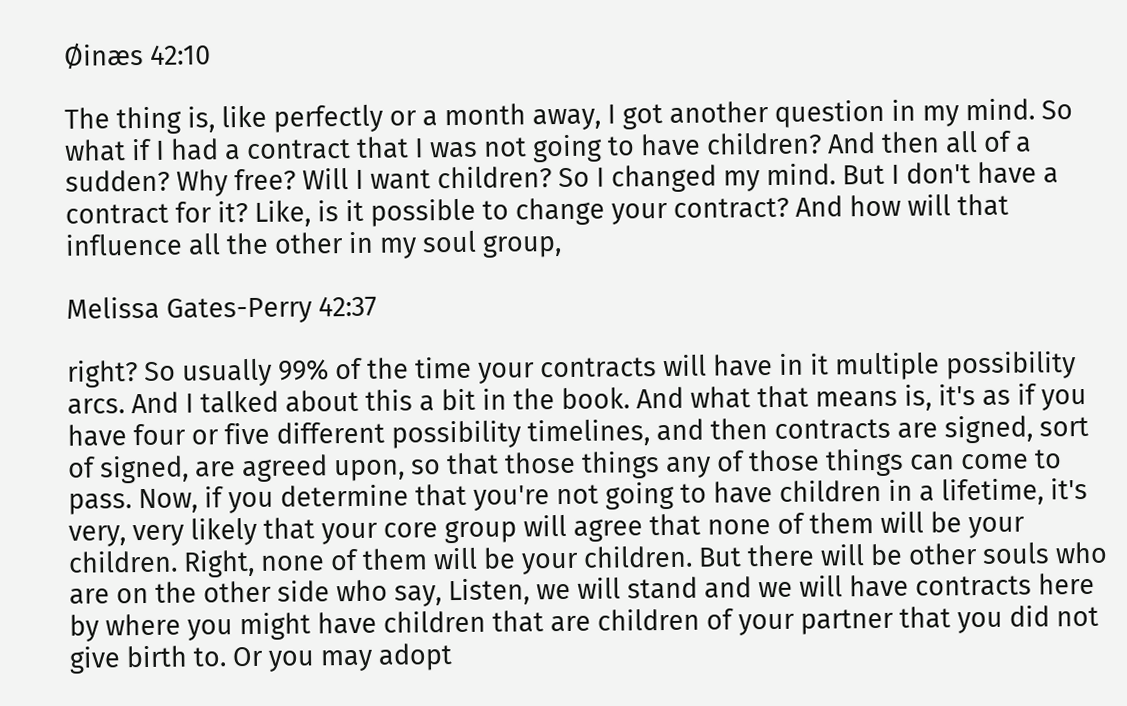Øinæs 42:10

The thing is, like perfectly or a month away, I got another question in my mind. So what if I had a contract that I was not going to have children? And then all of a sudden? Why free? Will I want children? So I changed my mind. But I don't have a contract for it? Like, is it possible to change your contract? And how will that influence all the other in my soul group,

Melissa Gates-Perry 42:37

right? So usually 99% of the time your contracts will have in it multiple possibility arcs. And I talked about this a bit in the book. And what that means is, it's as if you have four or five different possibility timelines, and then contracts are signed, sort of signed, are agreed upon, so that those things any of those things can come to pass. Now, if you determine that you're not going to have children in a lifetime, it's very, very likely that your core group will agree that none of them will be your children. Right, none of them will be your children. But there will be other souls who are on the other side who say, Listen, we will stand and we will have contracts here by where you might have children that are children of your partner that you did not give birth to. Or you may adopt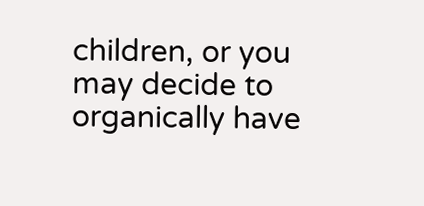children, or you may decide to organically have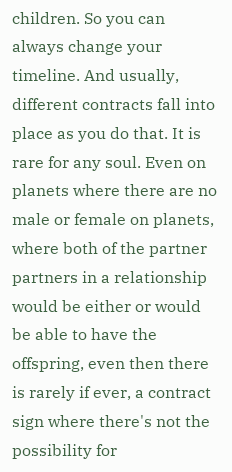children. So you can always change your timeline. And usually, different contracts fall into place as you do that. It is rare for any soul. Even on planets where there are no male or female on planets, where both of the partner partners in a relationship would be either or would be able to have the offspring, even then there is rarely if ever, a contract sign where there's not the possibility for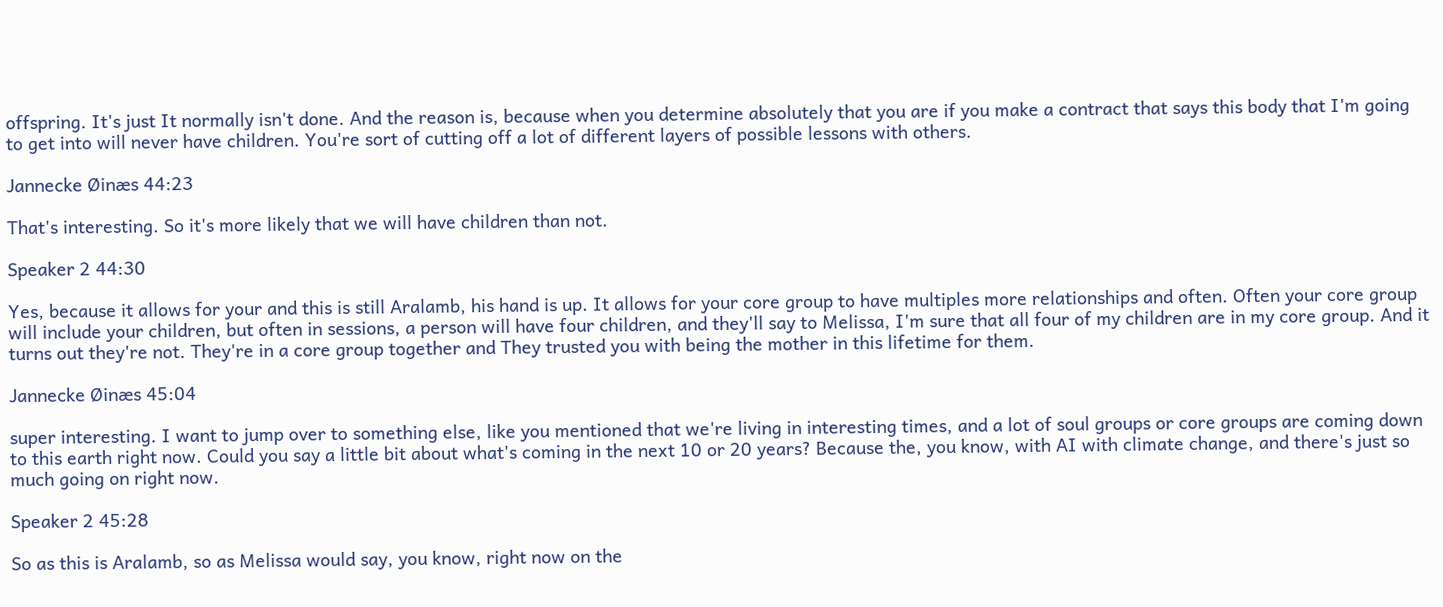offspring. It's just It normally isn't done. And the reason is, because when you determine absolutely that you are if you make a contract that says this body that I'm going to get into will never have children. You're sort of cutting off a lot of different layers of possible lessons with others.

Jannecke Øinæs 44:23

That's interesting. So it's more likely that we will have children than not.

Speaker 2 44:30

Yes, because it allows for your and this is still Aralamb, his hand is up. It allows for your core group to have multiples more relationships and often. Often your core group will include your children, but often in sessions, a person will have four children, and they'll say to Melissa, I'm sure that all four of my children are in my core group. And it turns out they're not. They're in a core group together and They trusted you with being the mother in this lifetime for them.

Jannecke Øinæs 45:04

super interesting. I want to jump over to something else, like you mentioned that we're living in interesting times, and a lot of soul groups or core groups are coming down to this earth right now. Could you say a little bit about what's coming in the next 10 or 20 years? Because the, you know, with AI with climate change, and there's just so much going on right now.

Speaker 2 45:28

So as this is Aralamb, so as Melissa would say, you know, right now on the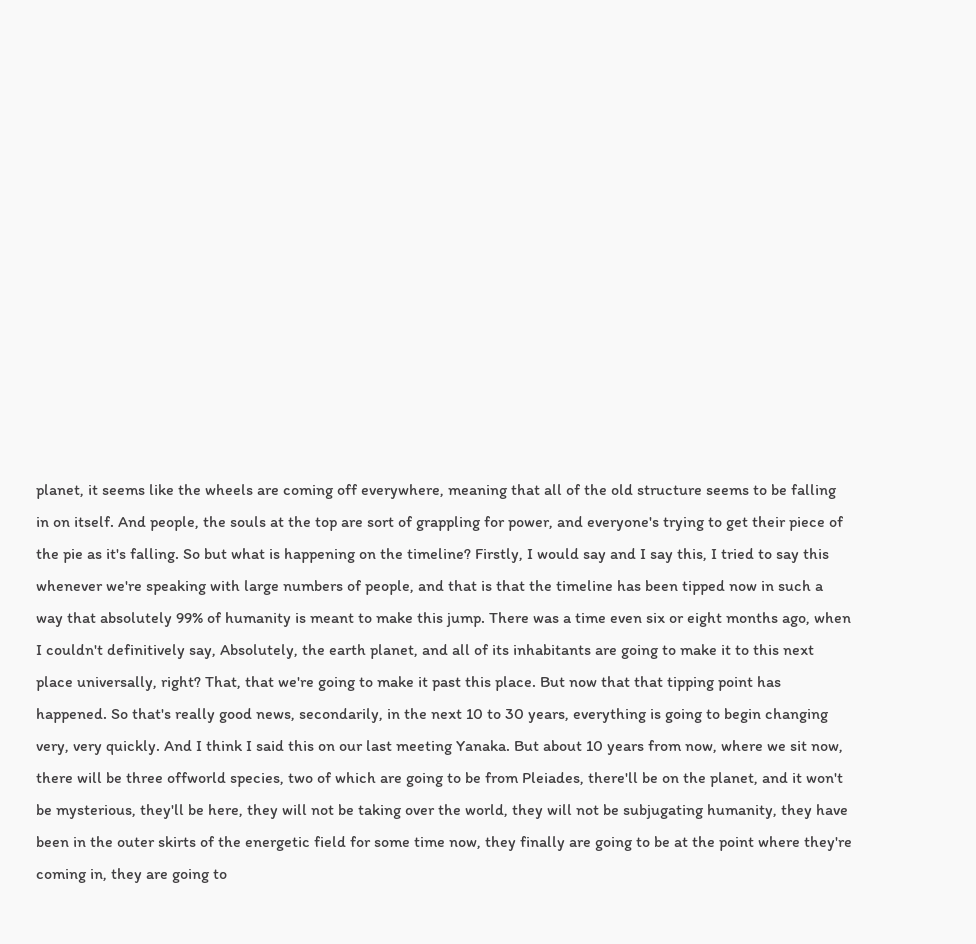planet, it seems like the wheels are coming off everywhere, meaning that all of the old structure seems to be falling in on itself. And people, the souls at the top are sort of grappling for power, and everyone's trying to get their piece of the pie as it's falling. So but what is happening on the timeline? Firstly, I would say and I say this, I tried to say this whenever we're speaking with large numbers of people, and that is that the timeline has been tipped now in such a way that absolutely 99% of humanity is meant to make this jump. There was a time even six or eight months ago, when I couldn't definitively say, Absolutely, the earth planet, and all of its inhabitants are going to make it to this next place universally, right? That, that we're going to make it past this place. But now that that tipping point has happened. So that's really good news, secondarily, in the next 10 to 30 years, everything is going to begin changing very, very quickly. And I think I said this on our last meeting Yanaka. But about 10 years from now, where we sit now, there will be three offworld species, two of which are going to be from Pleiades, there'll be on the planet, and it won't be mysterious, they'll be here, they will not be taking over the world, they will not be subjugating humanity, they have been in the outer skirts of the energetic field for some time now, they finally are going to be at the point where they're coming in, they are going to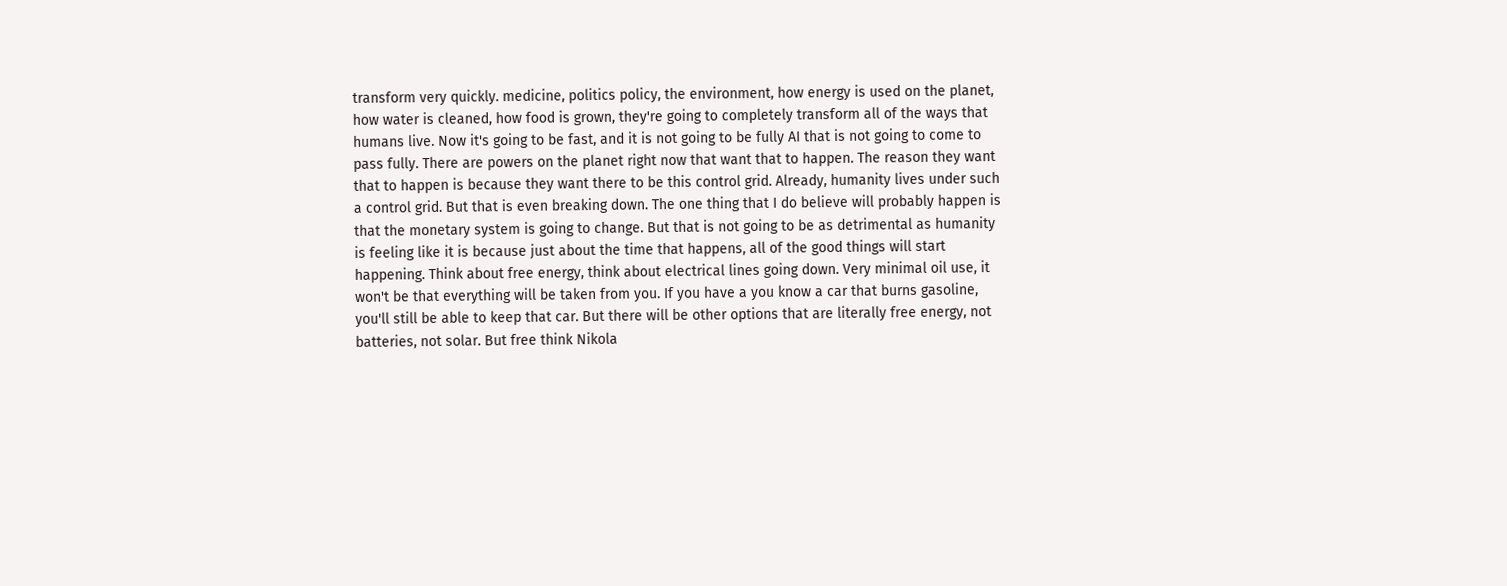transform very quickly. medicine, politics policy, the environment, how energy is used on the planet, how water is cleaned, how food is grown, they're going to completely transform all of the ways that humans live. Now it's going to be fast, and it is not going to be fully AI that is not going to come to pass fully. There are powers on the planet right now that want that to happen. The reason they want that to happen is because they want there to be this control grid. Already, humanity lives under such a control grid. But that is even breaking down. The one thing that I do believe will probably happen is that the monetary system is going to change. But that is not going to be as detrimental as humanity is feeling like it is because just about the time that happens, all of the good things will start happening. Think about free energy, think about electrical lines going down. Very minimal oil use, it won't be that everything will be taken from you. If you have a you know a car that burns gasoline, you'll still be able to keep that car. But there will be other options that are literally free energy, not batteries, not solar. But free think Nikola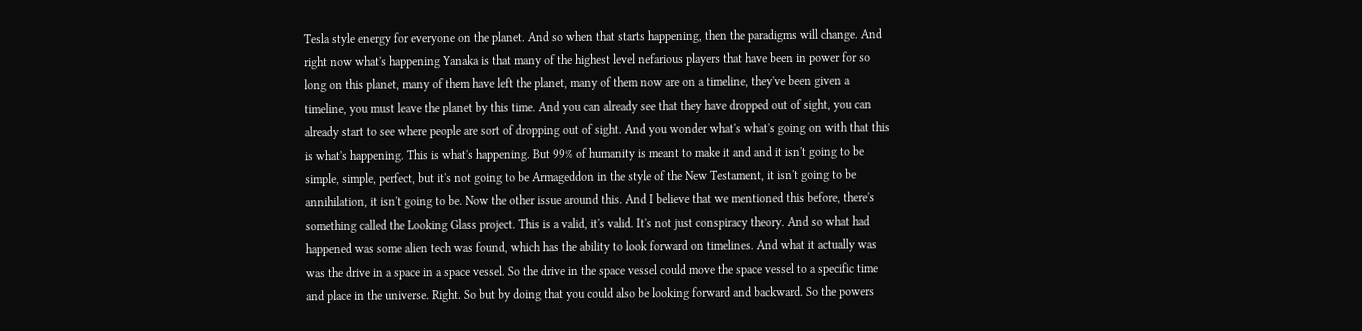Tesla style energy for everyone on the planet. And so when that starts happening, then the paradigms will change. And right now what's happening Yanaka is that many of the highest level nefarious players that have been in power for so long on this planet, many of them have left the planet, many of them now are on a timeline, they've been given a timeline, you must leave the planet by this time. And you can already see that they have dropped out of sight, you can already start to see where people are sort of dropping out of sight. And you wonder what's what's going on with that this is what's happening. This is what's happening. But 99% of humanity is meant to make it and and it isn't going to be simple, simple, perfect, but it's not going to be Armageddon in the style of the New Testament, it isn't going to be annihilation, it isn't going to be. Now the other issue around this. And I believe that we mentioned this before, there's something called the Looking Glass project. This is a valid, it's valid. It's not just conspiracy theory. And so what had happened was some alien tech was found, which has the ability to look forward on timelines. And what it actually was was the drive in a space in a space vessel. So the drive in the space vessel could move the space vessel to a specific time and place in the universe. Right. So but by doing that you could also be looking forward and backward. So the powers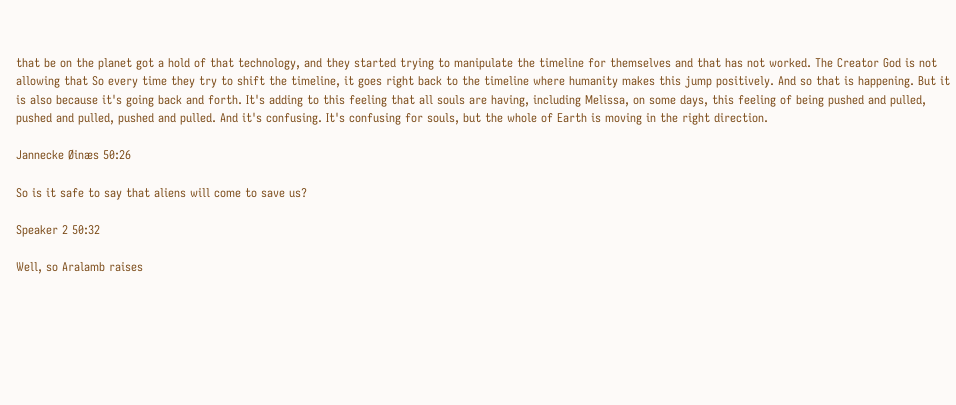that be on the planet got a hold of that technology, and they started trying to manipulate the timeline for themselves and that has not worked. The Creator God is not allowing that So every time they try to shift the timeline, it goes right back to the timeline where humanity makes this jump positively. And so that is happening. But it is also because it's going back and forth. It's adding to this feeling that all souls are having, including Melissa, on some days, this feeling of being pushed and pulled, pushed and pulled, pushed and pulled. And it's confusing. It's confusing for souls, but the whole of Earth is moving in the right direction.

Jannecke Øinæs 50:26

So is it safe to say that aliens will come to save us?

Speaker 2 50:32

Well, so Aralamb raises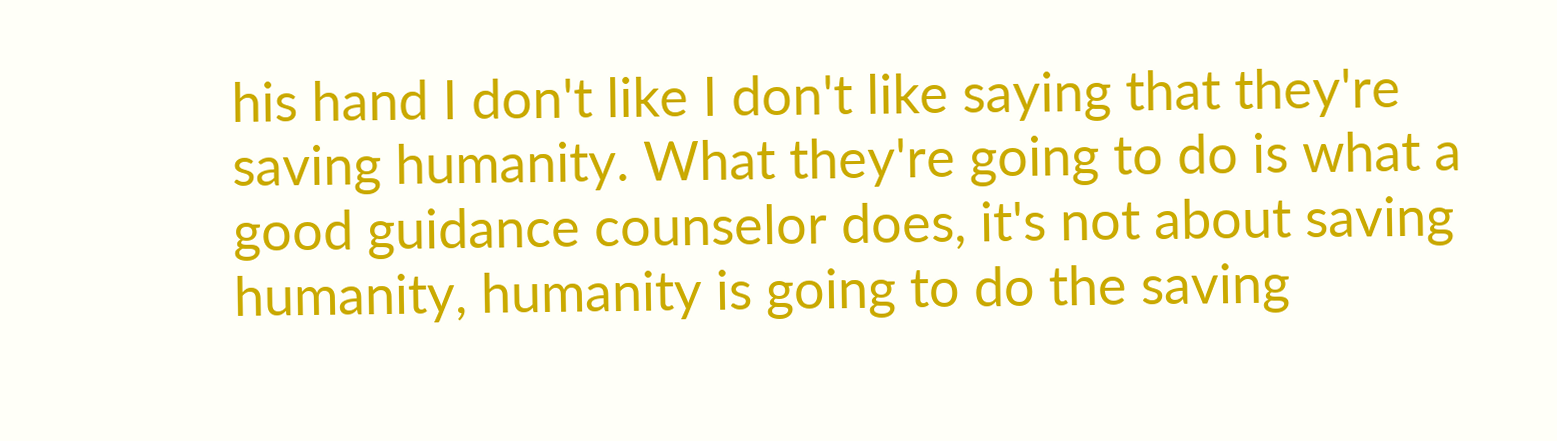his hand I don't like I don't like saying that they're saving humanity. What they're going to do is what a good guidance counselor does, it's not about saving humanity, humanity is going to do the saving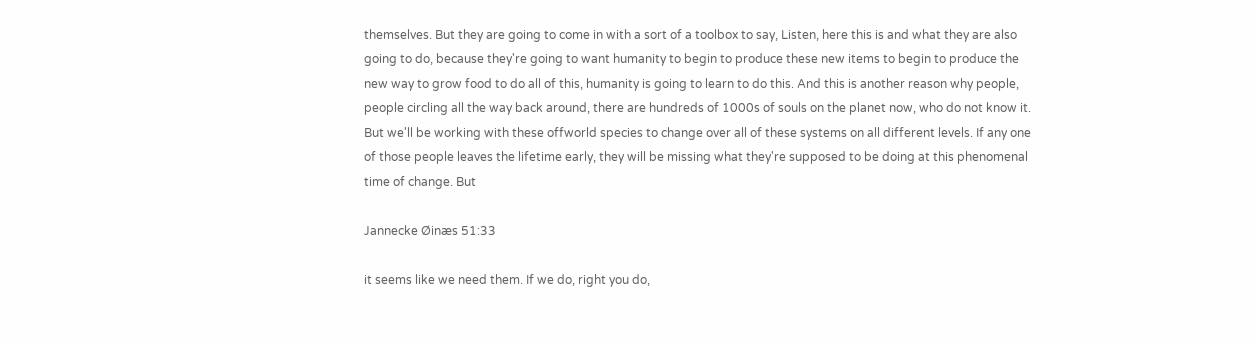themselves. But they are going to come in with a sort of a toolbox to say, Listen, here this is and what they are also going to do, because they're going to want humanity to begin to produce these new items to begin to produce the new way to grow food to do all of this, humanity is going to learn to do this. And this is another reason why people, people circling all the way back around, there are hundreds of 1000s of souls on the planet now, who do not know it. But we'll be working with these offworld species to change over all of these systems on all different levels. If any one of those people leaves the lifetime early, they will be missing what they're supposed to be doing at this phenomenal time of change. But

Jannecke Øinæs 51:33

it seems like we need them. If we do, right you do,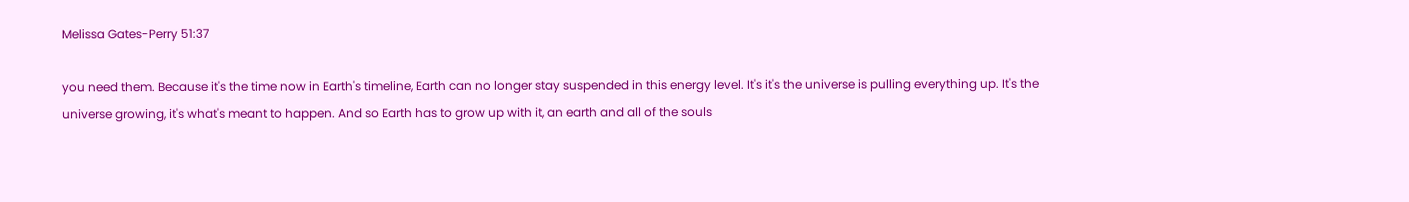Melissa Gates-Perry 51:37

you need them. Because it's the time now in Earth's timeline, Earth can no longer stay suspended in this energy level. It's it's the universe is pulling everything up. It's the universe growing, it's what's meant to happen. And so Earth has to grow up with it, an earth and all of the souls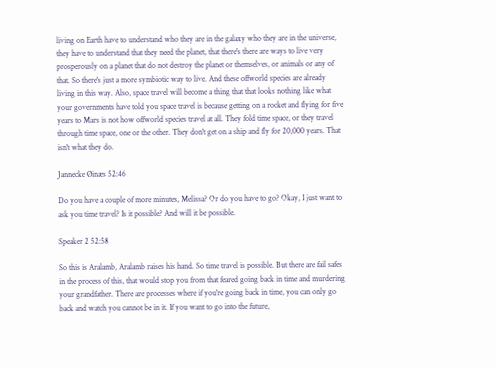living on Earth have to understand who they are in the galaxy who they are in the universe, they have to understand that they need the planet, that there's there are ways to live very prosperously on a planet that do not destroy the planet or themselves, or animals or any of that. So there's just a more symbiotic way to live. And these offworld species are already living in this way. Also, space travel will become a thing that that looks nothing like what your governments have told you space travel is because getting on a rocket and flying for five years to Mars is not how offworld species travel at all. They fold time space, or they travel through time space, one or the other. They don't get on a ship and fly for 20,000 years. That isn't what they do.

Jannecke Øinæs 52:46

Do you have a couple of more minutes, Melissa? Or do you have to go? Okay, I just want to ask you time travel? Is it possible? And will it be possible.

Speaker 2 52:58

So this is Aralamb, Aralamb raises his hand. So time travel is possible. But there are fail safes in the process of this, that would stop you from that feared going back in time and murdering your grandfather. There are processes where if you're going back in time, you can only go back and watch you cannot be in it. If you want to go into the future,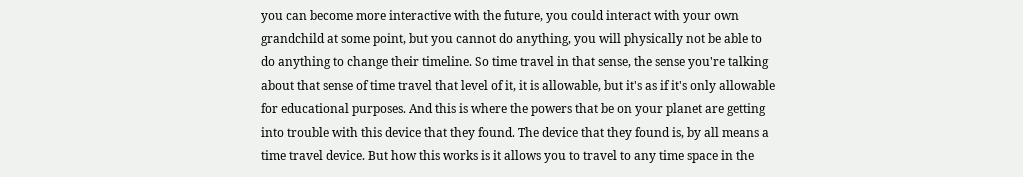you can become more interactive with the future, you could interact with your own grandchild at some point, but you cannot do anything, you will physically not be able to do anything to change their timeline. So time travel in that sense, the sense you're talking about that sense of time travel that level of it, it is allowable, but it's as if it's only allowable for educational purposes. And this is where the powers that be on your planet are getting into trouble with this device that they found. The device that they found is, by all means a time travel device. But how this works is it allows you to travel to any time space in the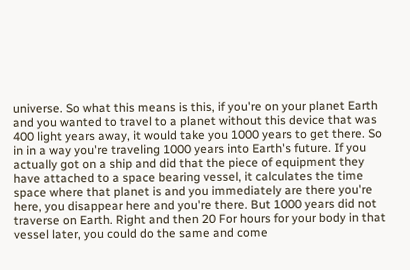universe. So what this means is this, if you're on your planet Earth and you wanted to travel to a planet without this device that was 400 light years away, it would take you 1000 years to get there. So in in a way you're traveling 1000 years into Earth's future. If you actually got on a ship and did that the piece of equipment they have attached to a space bearing vessel, it calculates the time space where that planet is and you immediately are there you're here, you disappear here and you're there. But 1000 years did not traverse on Earth. Right and then 20 For hours for your body in that vessel later, you could do the same and come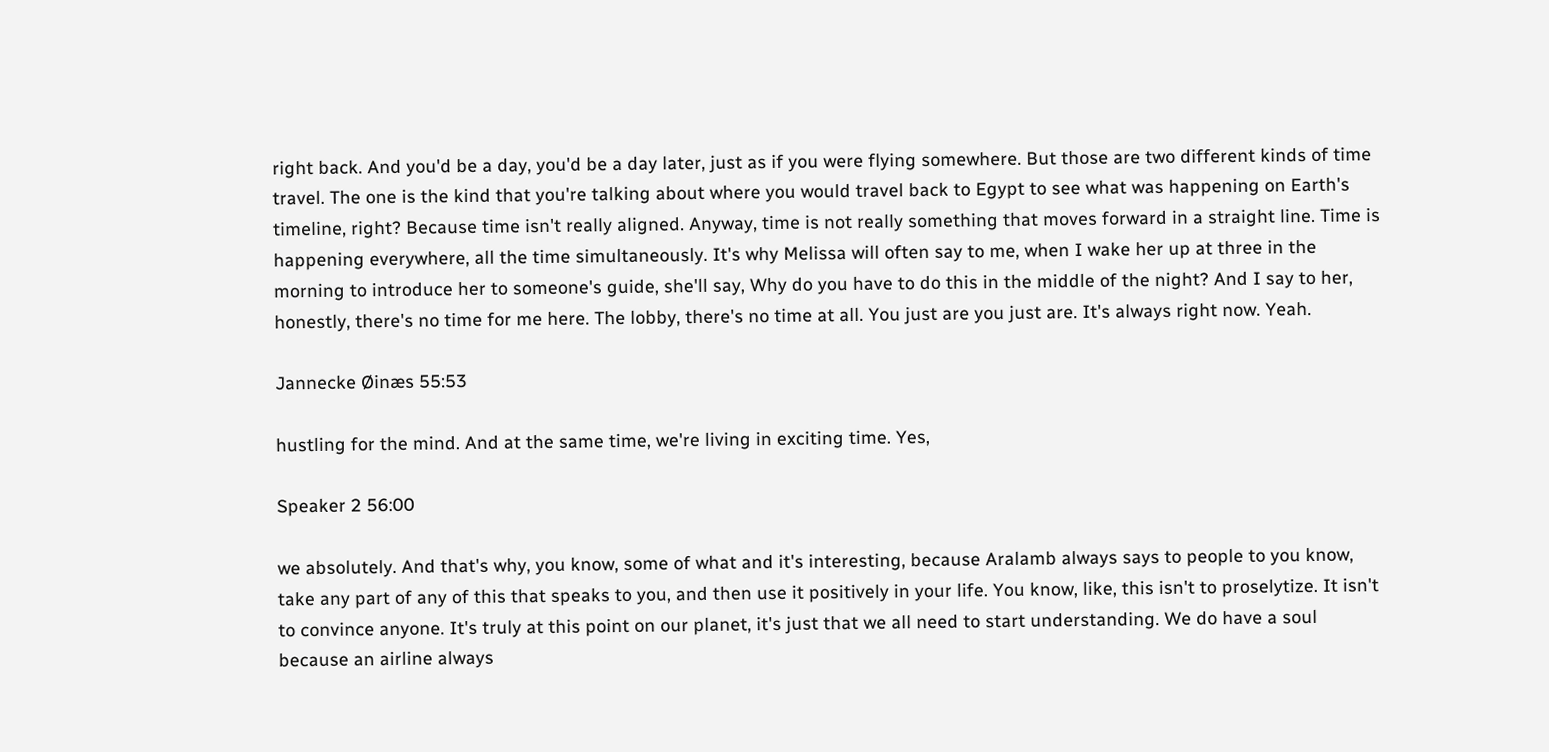right back. And you'd be a day, you'd be a day later, just as if you were flying somewhere. But those are two different kinds of time travel. The one is the kind that you're talking about where you would travel back to Egypt to see what was happening on Earth's timeline, right? Because time isn't really aligned. Anyway, time is not really something that moves forward in a straight line. Time is happening everywhere, all the time simultaneously. It's why Melissa will often say to me, when I wake her up at three in the morning to introduce her to someone's guide, she'll say, Why do you have to do this in the middle of the night? And I say to her, honestly, there's no time for me here. The lobby, there's no time at all. You just are you just are. It's always right now. Yeah.

Jannecke Øinæs 55:53

hustling for the mind. And at the same time, we're living in exciting time. Yes,

Speaker 2 56:00

we absolutely. And that's why, you know, some of what and it's interesting, because Aralamb always says to people to you know, take any part of any of this that speaks to you, and then use it positively in your life. You know, like, this isn't to proselytize. It isn't to convince anyone. It's truly at this point on our planet, it's just that we all need to start understanding. We do have a soul because an airline always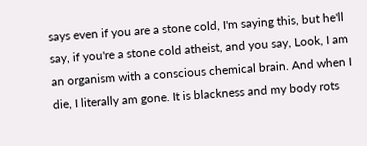says even if you are a stone cold, I'm saying this, but he'll say, if you're a stone cold atheist, and you say, Look, I am an organism with a conscious chemical brain. And when I die, I literally am gone. It is blackness and my body rots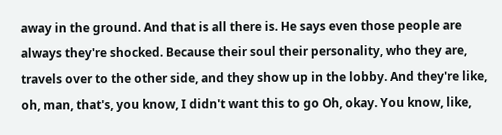away in the ground. And that is all there is. He says even those people are always they're shocked. Because their soul their personality, who they are, travels over to the other side, and they show up in the lobby. And they're like, oh, man, that's, you know, I didn't want this to go Oh, okay. You know, like,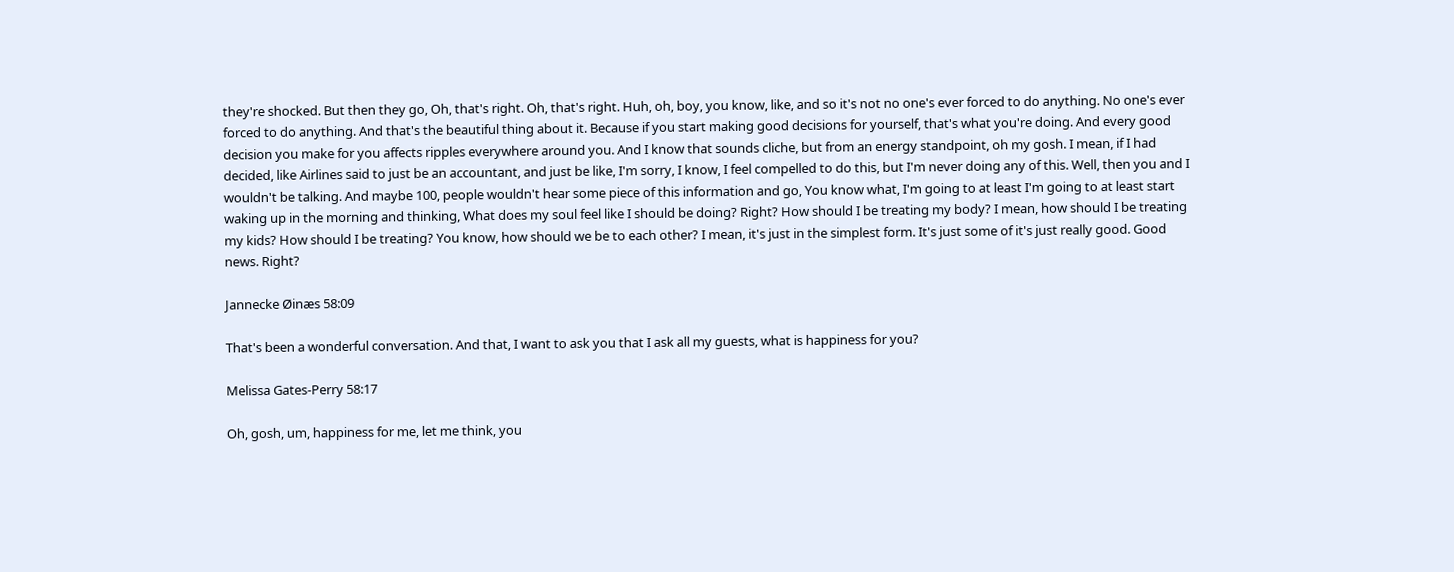they're shocked. But then they go, Oh, that's right. Oh, that's right. Huh, oh, boy, you know, like, and so it's not no one's ever forced to do anything. No one's ever forced to do anything. And that's the beautiful thing about it. Because if you start making good decisions for yourself, that's what you're doing. And every good decision you make for you affects ripples everywhere around you. And I know that sounds cliche, but from an energy standpoint, oh my gosh. I mean, if I had decided, like Airlines said to just be an accountant, and just be like, I'm sorry, I know, I feel compelled to do this, but I'm never doing any of this. Well, then you and I wouldn't be talking. And maybe 100, people wouldn't hear some piece of this information and go, You know what, I'm going to at least I'm going to at least start waking up in the morning and thinking, What does my soul feel like I should be doing? Right? How should I be treating my body? I mean, how should I be treating my kids? How should I be treating? You know, how should we be to each other? I mean, it's just in the simplest form. It's just some of it's just really good. Good news. Right?

Jannecke Øinæs 58:09

That's been a wonderful conversation. And that, I want to ask you that I ask all my guests, what is happiness for you?

Melissa Gates-Perry 58:17

Oh, gosh, um, happiness for me, let me think, you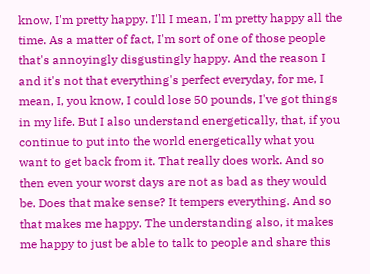know, I'm pretty happy. I'll I mean, I'm pretty happy all the time. As a matter of fact, I'm sort of one of those people that's annoyingly disgustingly happy. And the reason I and it's not that everything's perfect everyday, for me, I mean, I, you know, I could lose 50 pounds, I've got things in my life. But I also understand energetically, that, if you continue to put into the world energetically what you want to get back from it. That really does work. And so then even your worst days are not as bad as they would be. Does that make sense? It tempers everything. And so that makes me happy. The understanding also, it makes me happy to just be able to talk to people and share this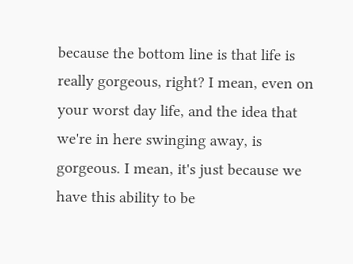because the bottom line is that life is really gorgeous, right? I mean, even on your worst day life, and the idea that we're in here swinging away, is gorgeous. I mean, it's just because we have this ability to be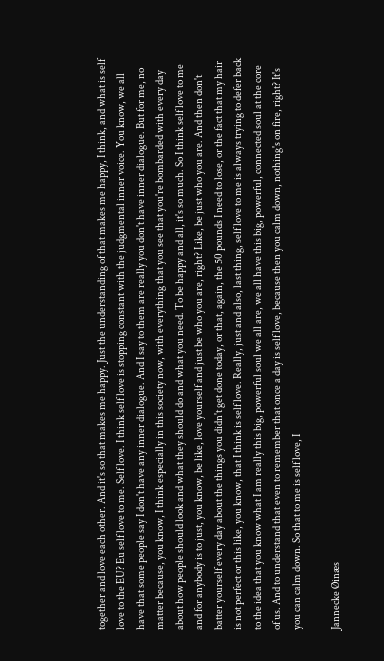together and love each other. And it's so that makes me happy. Just the understanding of that makes me happy, I think, and what is self love to the EU? Eu self love to me. Self love. I think self love is stopping constant with the judgmental inner voice. You know, we all have that some people say I don't have any inner dialogue. And I say to them are really you don't have inner dialogue. But for me, no matter because, you know, I think especially in this society now, with everything that you see that you're bombarded with every day about how people should look and what they should do and what you need. To be happy and all, it's so much. So I think self love to me and for anybody is to just, you know, be like, love yourself and just be who you are, right? Like, be just who you are. And then don't batter yourself every day about the things you didn't get done today, or that, again, the 50 pounds I need to lose, or the fact that my hair is not perfect or this like, you know, that I think is self love. Really, just and also, last thing, self love to me is always trying to defer back to the idea that you know what I am really this big, powerful soul we all are, we all have this big, powerful, connected soul at the core of us. And to understand that even to remember that once a day is self love, because then you calm down, nothing's on fire, right? It's you can calm down. So that to me is self love, I

Jannecke Øinæs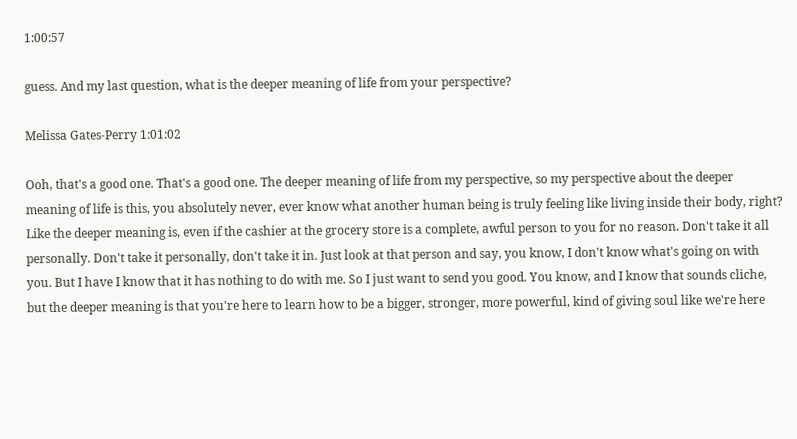1:00:57

guess. And my last question, what is the deeper meaning of life from your perspective?

Melissa Gates-Perry 1:01:02

Ooh, that's a good one. That's a good one. The deeper meaning of life from my perspective, so my perspective about the deeper meaning of life is this, you absolutely never, ever know what another human being is truly feeling like living inside their body, right? Like the deeper meaning is, even if the cashier at the grocery store is a complete, awful person to you for no reason. Don't take it all personally. Don't take it personally, don't take it in. Just look at that person and say, you know, I don't know what's going on with you. But I have I know that it has nothing to do with me. So I just want to send you good. You know, and I know that sounds cliche, but the deeper meaning is that you're here to learn how to be a bigger, stronger, more powerful, kind of giving soul like we're here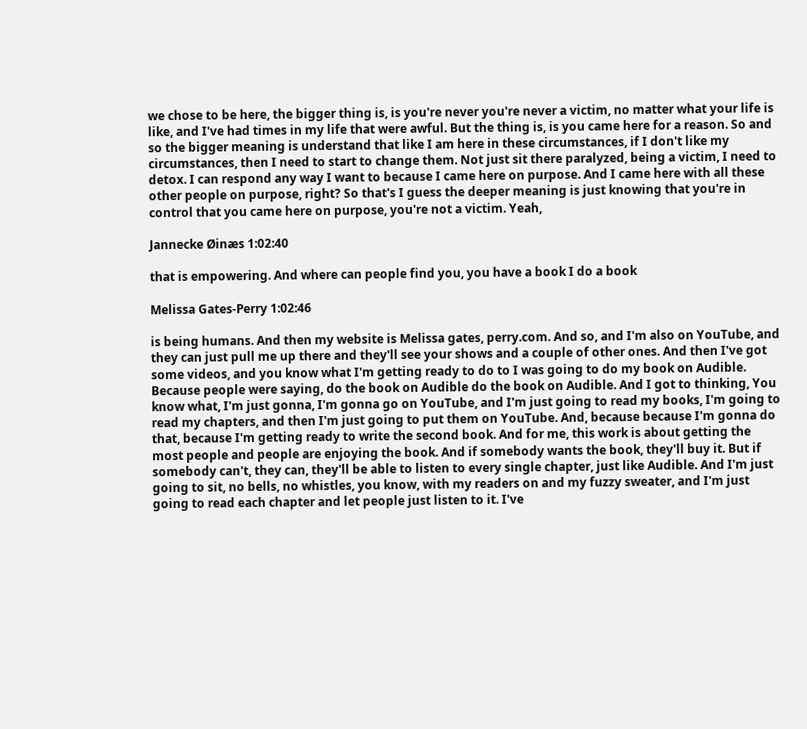we chose to be here, the bigger thing is, is you're never you're never a victim, no matter what your life is like, and I've had times in my life that were awful. But the thing is, is you came here for a reason. So and so the bigger meaning is understand that like I am here in these circumstances, if I don't like my circumstances, then I need to start to change them. Not just sit there paralyzed, being a victim, I need to detox. I can respond any way I want to because I came here on purpose. And I came here with all these other people on purpose, right? So that's I guess the deeper meaning is just knowing that you're in control that you came here on purpose, you're not a victim. Yeah,

Jannecke Øinæs 1:02:40

that is empowering. And where can people find you, you have a book I do a book

Melissa Gates-Perry 1:02:46

is being humans. And then my website is Melissa gates, perry.com. And so, and I'm also on YouTube, and they can just pull me up there and they'll see your shows and a couple of other ones. And then I've got some videos, and you know what I'm getting ready to do to I was going to do my book on Audible. Because people were saying, do the book on Audible do the book on Audible. And I got to thinking, You know what, I'm just gonna, I'm gonna go on YouTube, and I'm just going to read my books, I'm going to read my chapters, and then I'm just going to put them on YouTube. And, because because I'm gonna do that, because I'm getting ready to write the second book. And for me, this work is about getting the most people and people are enjoying the book. And if somebody wants the book, they'll buy it. But if somebody can't, they can, they'll be able to listen to every single chapter, just like Audible. And I'm just going to sit, no bells, no whistles, you know, with my readers on and my fuzzy sweater, and I'm just going to read each chapter and let people just listen to it. I've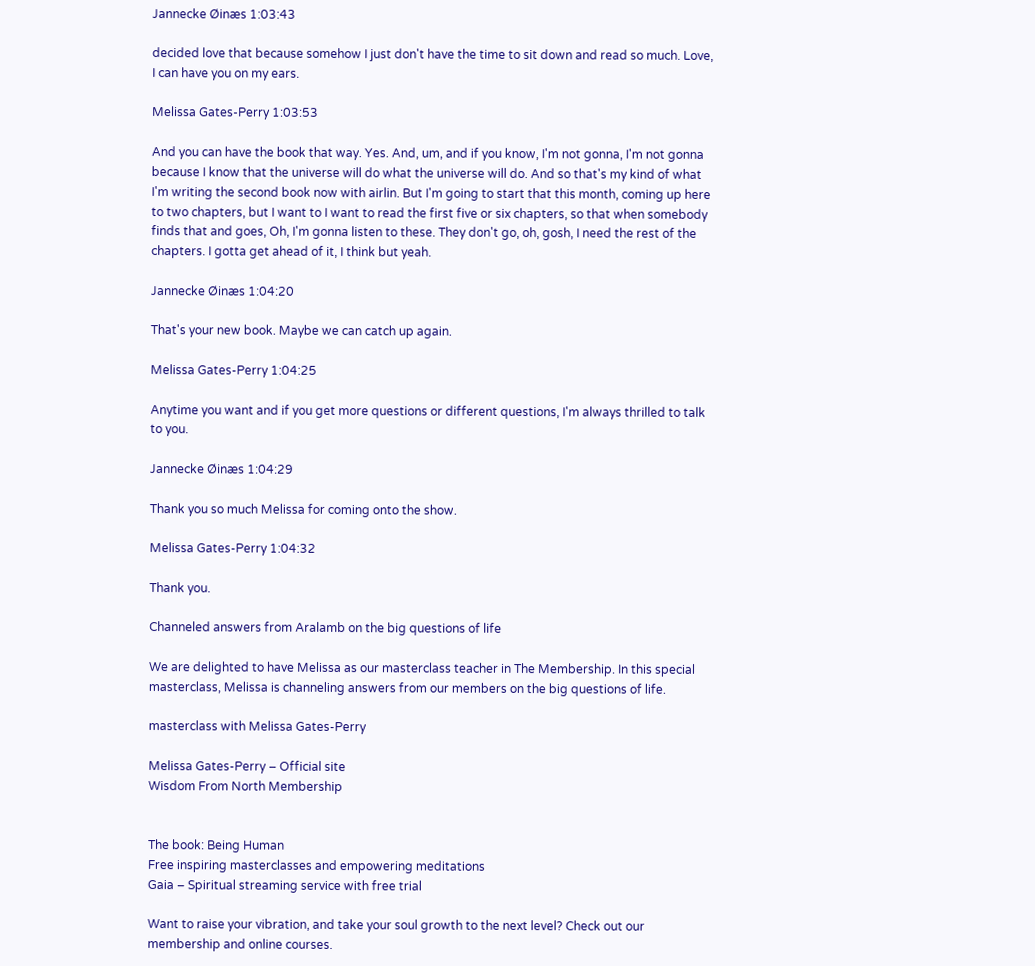Jannecke Øinæs 1:03:43

decided love that because somehow I just don't have the time to sit down and read so much. Love, I can have you on my ears.

Melissa Gates-Perry 1:03:53

And you can have the book that way. Yes. And, um, and if you know, I'm not gonna, I'm not gonna because I know that the universe will do what the universe will do. And so that's my kind of what I'm writing the second book now with airlin. But I'm going to start that this month, coming up here to two chapters, but I want to I want to read the first five or six chapters, so that when somebody finds that and goes, Oh, I'm gonna listen to these. They don't go, oh, gosh, I need the rest of the chapters. I gotta get ahead of it, I think but yeah.

Jannecke Øinæs 1:04:20

That's your new book. Maybe we can catch up again.

Melissa Gates-Perry 1:04:25

Anytime you want and if you get more questions or different questions, I'm always thrilled to talk to you.

Jannecke Øinæs 1:04:29

Thank you so much Melissa for coming onto the show.

Melissa Gates-Perry 1:04:32

Thank you.

Channeled answers from Aralamb on the big questions of life

We are delighted to have Melissa as our masterclass teacher in The Membership. In this special masterclass, Melissa is channeling answers from our members on the big questions of life.

masterclass with Melissa Gates-Perry

Melissa Gates-Perry – Official site
Wisdom From North Membership


The book: Being Human
Free inspiring masterclasses and empowering meditations
Gaia – Spiritual streaming service with free trial

Want to raise your vibration, and take your soul growth to the next level? Check out our membership and online courses.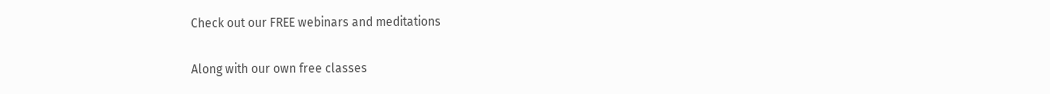Check out our FREE webinars and meditations

Along with our own free classes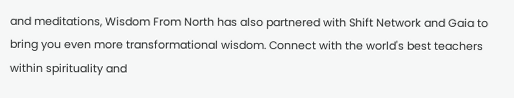and meditations, Wisdom From North has also partnered with Shift Network and Gaia to bring you even more transformational wisdom. Connect with the world's best teachers within spirituality and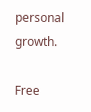personal growth.

Free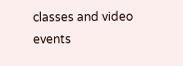classes and video events